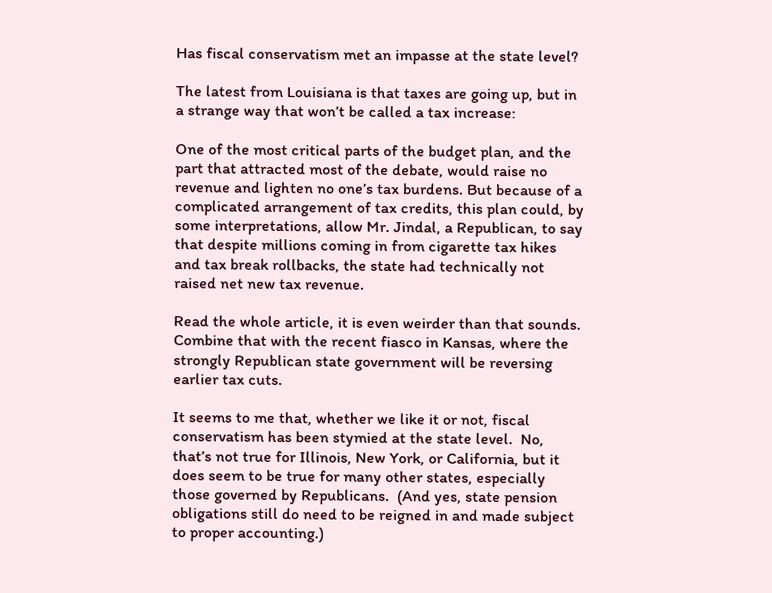Has fiscal conservatism met an impasse at the state level?

The latest from Louisiana is that taxes are going up, but in a strange way that won’t be called a tax increase:

One of the most critical parts of the budget plan, and the part that attracted most of the debate, would raise no revenue and lighten no one’s tax burdens. But because of a complicated arrangement of tax credits, this plan could, by some interpretations, allow Mr. Jindal, a Republican, to say that despite millions coming in from cigarette tax hikes and tax break rollbacks, the state had technically not raised net new tax revenue.

Read the whole article, it is even weirder than that sounds.  Combine that with the recent fiasco in Kansas, where the strongly Republican state government will be reversing earlier tax cuts.

It seems to me that, whether we like it or not, fiscal conservatism has been stymied at the state level.  No, that’s not true for Illinois, New York, or California, but it does seem to be true for many other states, especially those governed by Republicans.  (And yes, state pension obligations still do need to be reigned in and made subject to proper accounting.)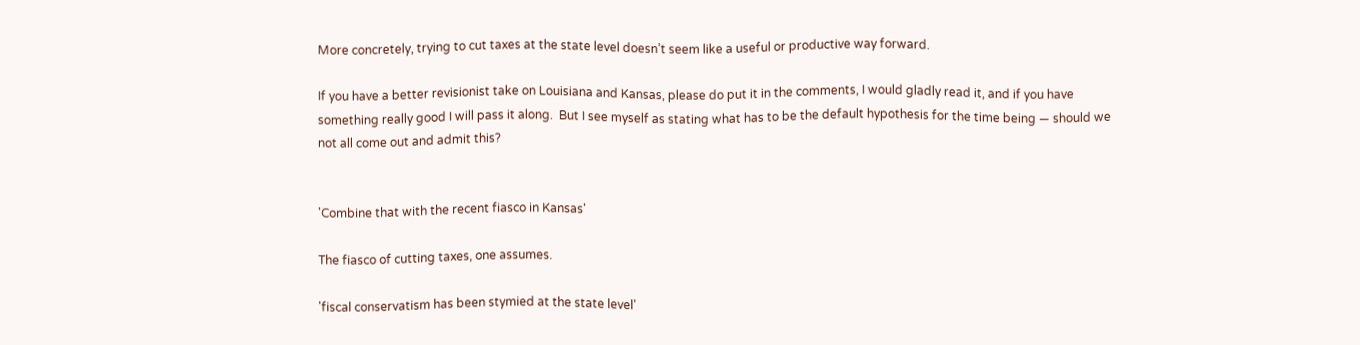More concretely, trying to cut taxes at the state level doesn’t seem like a useful or productive way forward.

If you have a better revisionist take on Louisiana and Kansas, please do put it in the comments, I would gladly read it, and if you have something really good I will pass it along.  But I see myself as stating what has to be the default hypothesis for the time being — should we not all come out and admit this?


'Combine that with the recent fiasco in Kansas'

The fiasco of cutting taxes, one assumes.

'fiscal conservatism has been stymied at the state level'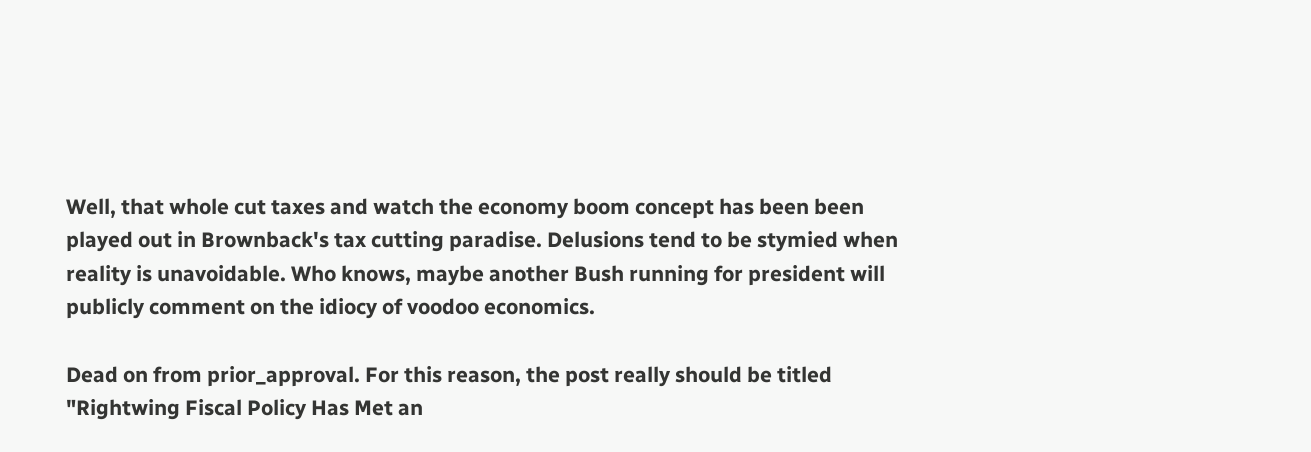Well, that whole cut taxes and watch the economy boom concept has been been played out in Brownback's tax cutting paradise. Delusions tend to be stymied when reality is unavoidable. Who knows, maybe another Bush running for president will publicly comment on the idiocy of voodoo economics.

Dead on from prior_approval. For this reason, the post really should be titled "Rightwing Fiscal Policy Has Met an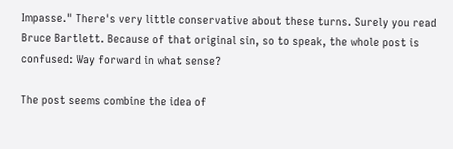Impasse." There's very little conservative about these turns. Surely you read Bruce Bartlett. Because of that original sin, so to speak, the whole post is confused: Way forward in what sense?

The post seems combine the idea of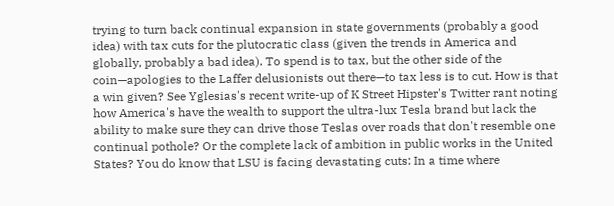trying to turn back continual expansion in state governments (probably a good idea) with tax cuts for the plutocratic class (given the trends in America and globally, probably a bad idea). To spend is to tax, but the other side of the coin—apologies to the Laffer delusionists out there—to tax less is to cut. How is that a win given? See Yglesias's recent write-up of K Street Hipster's Twitter rant noting how America's have the wealth to support the ultra-lux Tesla brand but lack the ability to make sure they can drive those Teslas over roads that don't resemble one continual pothole? Or the complete lack of ambition in public works in the United States? You do know that LSU is facing devastating cuts: In a time where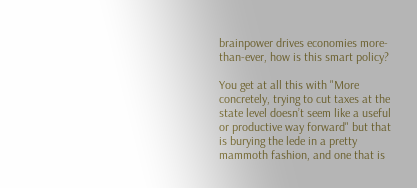brainpower drives economies more-than-ever, how is this smart policy?

You get at all this with "More concretely, trying to cut taxes at the state level doesn’t seem like a useful or productive way forward" but that is burying the lede in a pretty mammoth fashion, and one that is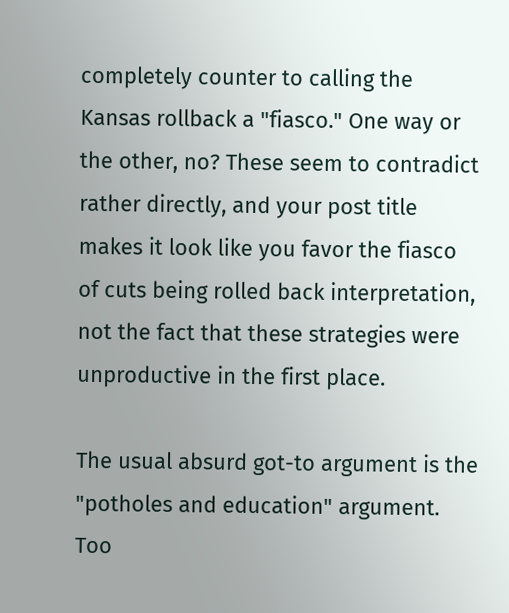completely counter to calling the Kansas rollback a "fiasco." One way or the other, no? These seem to contradict rather directly, and your post title makes it look like you favor the fiasco of cuts being rolled back interpretation, not the fact that these strategies were unproductive in the first place.

The usual absurd got-to argument is the "potholes and education" argument. Too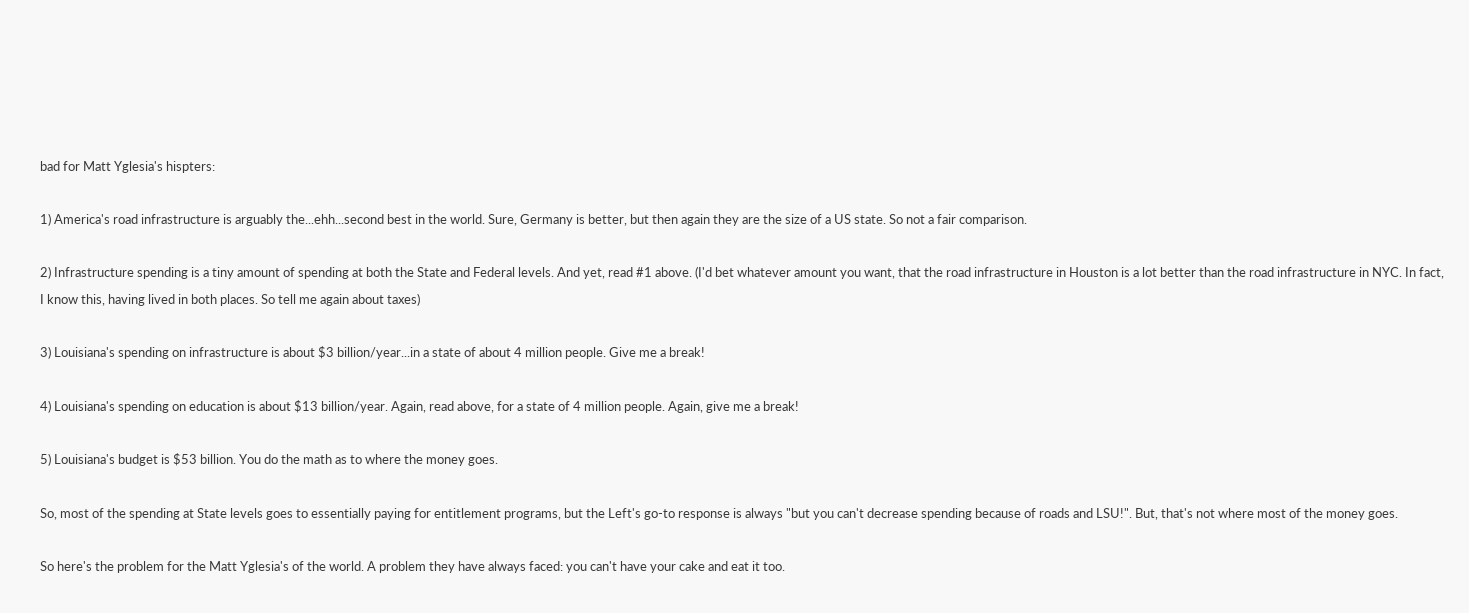bad for Matt Yglesia's hispters:

1) America's road infrastructure is arguably the...ehh...second best in the world. Sure, Germany is better, but then again they are the size of a US state. So not a fair comparison.

2) Infrastructure spending is a tiny amount of spending at both the State and Federal levels. And yet, read #1 above. (I'd bet whatever amount you want, that the road infrastructure in Houston is a lot better than the road infrastructure in NYC. In fact, I know this, having lived in both places. So tell me again about taxes)

3) Louisiana's spending on infrastructure is about $3 billion/year...in a state of about 4 million people. Give me a break!

4) Louisiana's spending on education is about $13 billion/year. Again, read above, for a state of 4 million people. Again, give me a break!

5) Louisiana's budget is $53 billion. You do the math as to where the money goes.

So, most of the spending at State levels goes to essentially paying for entitlement programs, but the Left's go-to response is always "but you can't decrease spending because of roads and LSU!". But, that's not where most of the money goes.

So here's the problem for the Matt Yglesia's of the world. A problem they have always faced: you can't have your cake and eat it too.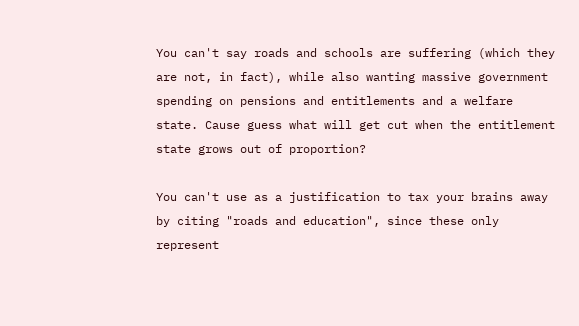You can't say roads and schools are suffering (which they are not, in fact), while also wanting massive government spending on pensions and entitlements and a welfare state. Cause guess what will get cut when the entitlement state grows out of proportion?

You can't use as a justification to tax your brains away by citing "roads and education", since these only represent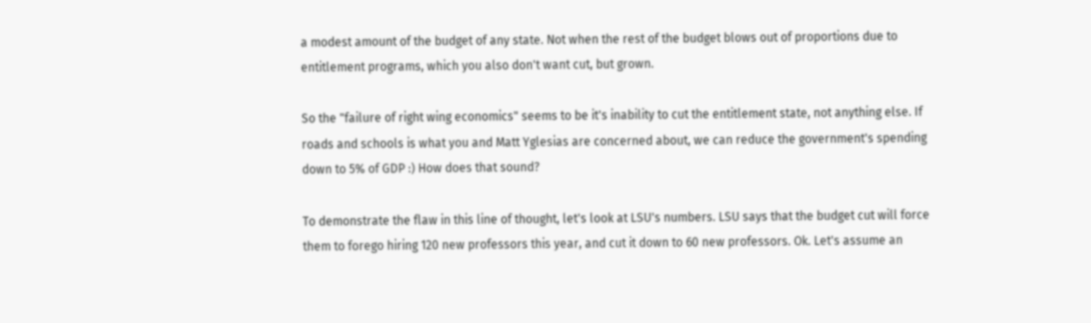a modest amount of the budget of any state. Not when the rest of the budget blows out of proportions due to entitlement programs, which you also don't want cut, but grown.

So the "failure of right wing economics" seems to be it's inability to cut the entitlement state, not anything else. If roads and schools is what you and Matt Yglesias are concerned about, we can reduce the government's spending down to 5% of GDP :) How does that sound?

To demonstrate the flaw in this line of thought, let's look at LSU's numbers. LSU says that the budget cut will force them to forego hiring 120 new professors this year, and cut it down to 60 new professors. Ok. Let's assume an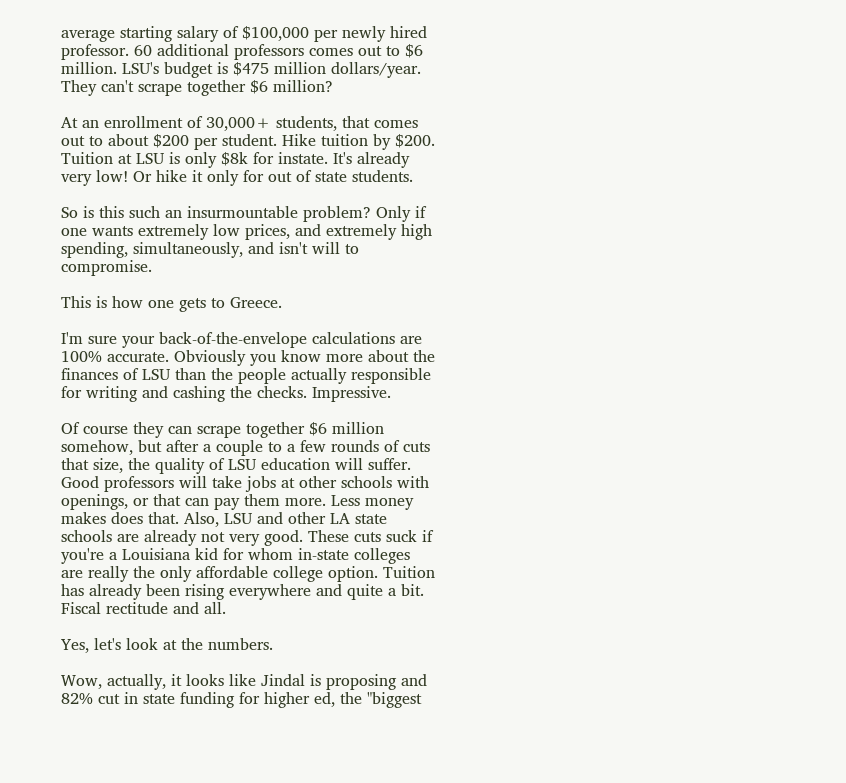average starting salary of $100,000 per newly hired professor. 60 additional professors comes out to $6 million. LSU's budget is $475 million dollars/year. They can't scrape together $6 million?

At an enrollment of 30,000+ students, that comes out to about $200 per student. Hike tuition by $200. Tuition at LSU is only $8k for instate. It's already very low! Or hike it only for out of state students.

So is this such an insurmountable problem? Only if one wants extremely low prices, and extremely high spending, simultaneously, and isn't will to compromise.

This is how one gets to Greece.

I'm sure your back-of-the-envelope calculations are 100% accurate. Obviously you know more about the finances of LSU than the people actually responsible for writing and cashing the checks. Impressive.

Of course they can scrape together $6 million somehow, but after a couple to a few rounds of cuts that size, the quality of LSU education will suffer. Good professors will take jobs at other schools with openings, or that can pay them more. Less money makes does that. Also, LSU and other LA state schools are already not very good. These cuts suck if you're a Louisiana kid for whom in-state colleges are really the only affordable college option. Tuition has already been rising everywhere and quite a bit. Fiscal rectitude and all.

Yes, let's look at the numbers.

Wow, actually, it looks like Jindal is proposing and 82% cut in state funding for higher ed, the "biggest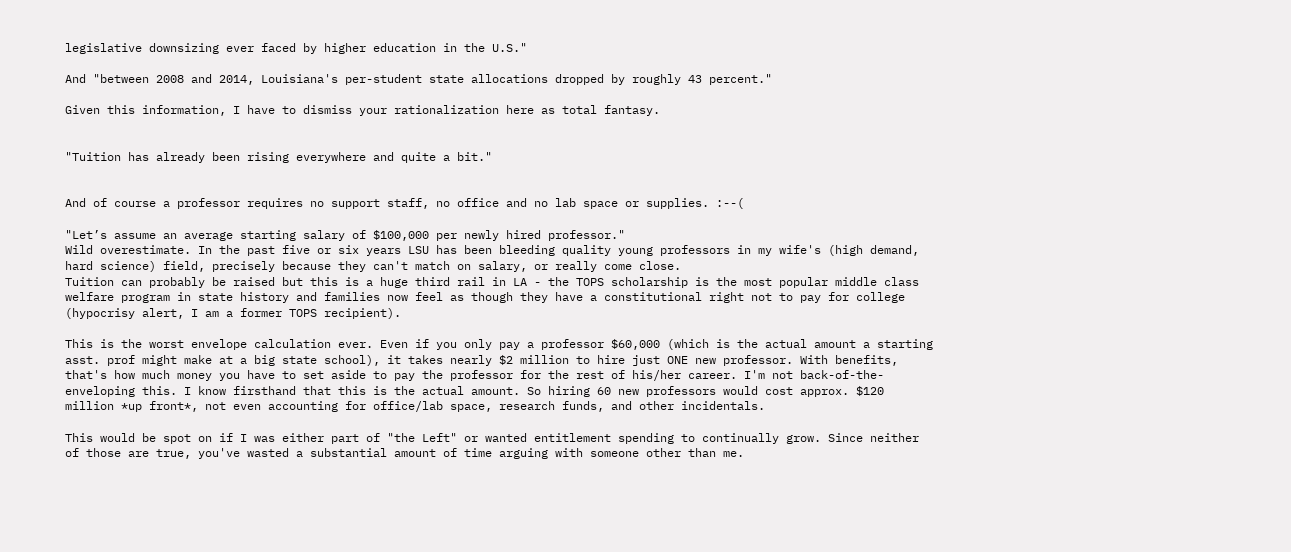legislative downsizing ever faced by higher education in the U.S."

And "between 2008 and 2014, Louisiana's per-student state allocations dropped by roughly 43 percent."

Given this information, I have to dismiss your rationalization here as total fantasy.


"Tuition has already been rising everywhere and quite a bit."


And of course a professor requires no support staff, no office and no lab space or supplies. :--(

"Let’s assume an average starting salary of $100,000 per newly hired professor."
Wild overestimate. In the past five or six years LSU has been bleeding quality young professors in my wife's (high demand, hard science) field, precisely because they can't match on salary, or really come close.
Tuition can probably be raised but this is a huge third rail in LA - the TOPS scholarship is the most popular middle class welfare program in state history and families now feel as though they have a constitutional right not to pay for college (hypocrisy alert, I am a former TOPS recipient).

This is the worst envelope calculation ever. Even if you only pay a professor $60,000 (which is the actual amount a starting asst. prof might make at a big state school), it takes nearly $2 million to hire just ONE new professor. With benefits, that's how much money you have to set aside to pay the professor for the rest of his/her career. I'm not back-of-the-enveloping this. I know firsthand that this is the actual amount. So hiring 60 new professors would cost approx. $120 million *up front*, not even accounting for office/lab space, research funds, and other incidentals.

This would be spot on if I was either part of "the Left" or wanted entitlement spending to continually grow. Since neither of those are true, you've wasted a substantial amount of time arguing with someone other than me.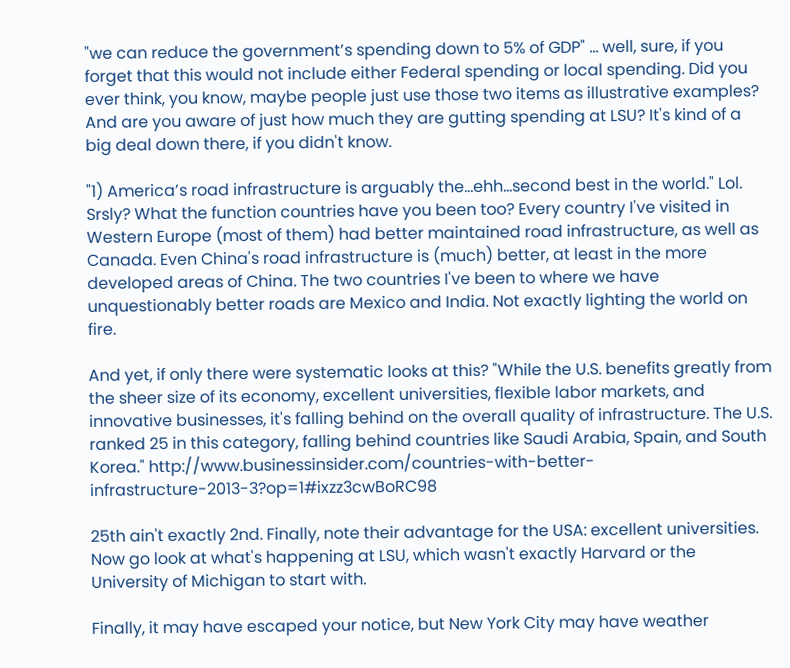"we can reduce the government’s spending down to 5% of GDP" ... well, sure, if you forget that this would not include either Federal spending or local spending. Did you ever think, you know, maybe people just use those two items as illustrative examples? And are you aware of just how much they are gutting spending at LSU? It's kind of a big deal down there, if you didn't know.

"1) America’s road infrastructure is arguably the…ehh…second best in the world." Lol. Srsly? What the function countries have you been too? Every country I've visited in Western Europe (most of them) had better maintained road infrastructure, as well as Canada. Even China's road infrastructure is (much) better, at least in the more developed areas of China. The two countries I've been to where we have unquestionably better roads are Mexico and India. Not exactly lighting the world on fire.

And yet, if only there were systematic looks at this? "While the U.S. benefits greatly from the sheer size of its economy, excellent universities, flexible labor markets, and innovative businesses, it's falling behind on the overall quality of infrastructure. The U.S. ranked 25 in this category, falling behind countries like Saudi Arabia, Spain, and South Korea." http://www.businessinsider.com/countries-with-better-infrastructure-2013-3?op=1#ixzz3cwBoRC98

25th ain't exactly 2nd. Finally, note their advantage for the USA: excellent universities. Now go look at what's happening at LSU, which wasn't exactly Harvard or the University of Michigan to start with.

Finally, it may have escaped your notice, but New York City may have weather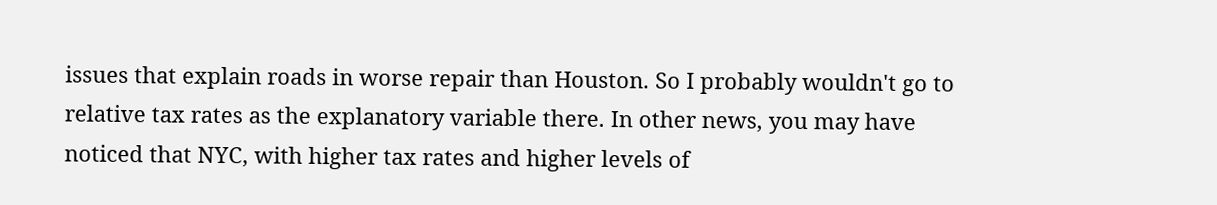issues that explain roads in worse repair than Houston. So I probably wouldn't go to relative tax rates as the explanatory variable there. In other news, you may have noticed that NYC, with higher tax rates and higher levels of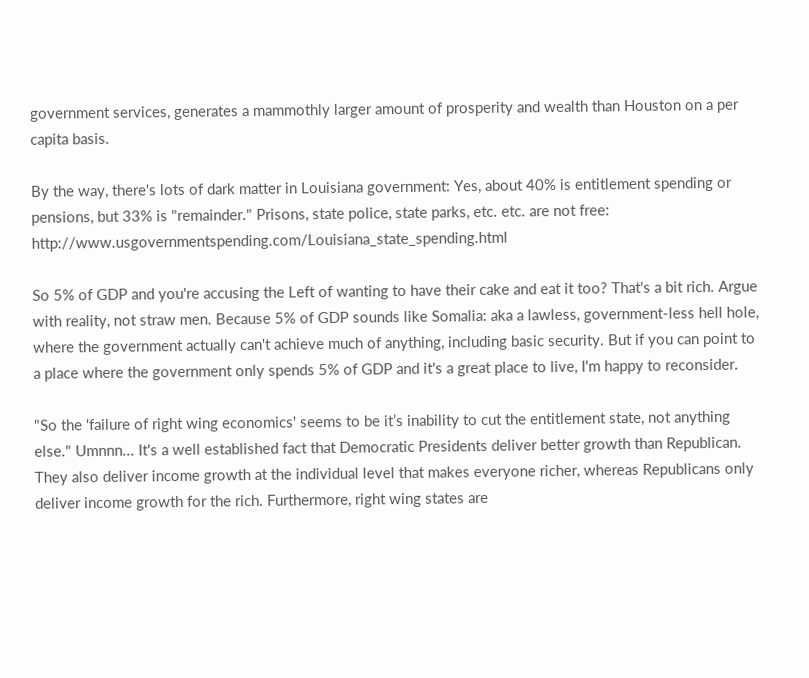government services, generates a mammothly larger amount of prosperity and wealth than Houston on a per capita basis.

By the way, there's lots of dark matter in Louisiana government: Yes, about 40% is entitlement spending or pensions, but 33% is "remainder." Prisons, state police, state parks, etc. etc. are not free: http://www.usgovernmentspending.com/Louisiana_state_spending.html

So 5% of GDP and you're accusing the Left of wanting to have their cake and eat it too? That's a bit rich. Argue with reality, not straw men. Because 5% of GDP sounds like Somalia: aka a lawless, government-less hell hole, where the government actually can't achieve much of anything, including basic security. But if you can point to a place where the government only spends 5% of GDP and it's a great place to live, I'm happy to reconsider.

"So the 'failure of right wing economics' seems to be it’s inability to cut the entitlement state, not anything else." Umnnn... It's a well established fact that Democratic Presidents deliver better growth than Republican. They also deliver income growth at the individual level that makes everyone richer, whereas Republicans only deliver income growth for the rich. Furthermore, right wing states are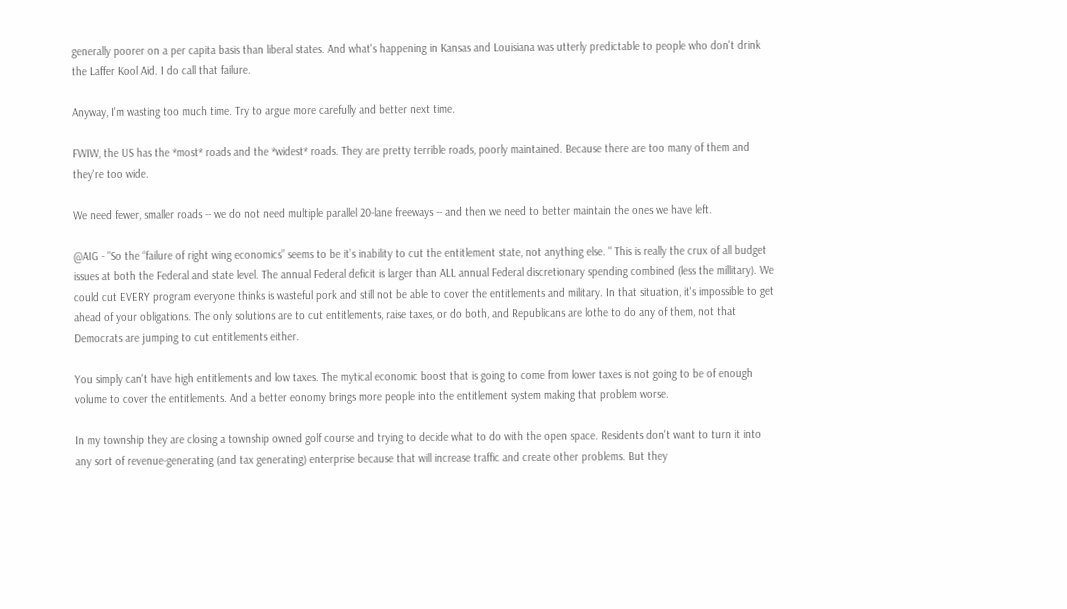generally poorer on a per capita basis than liberal states. And what's happening in Kansas and Louisiana was utterly predictable to people who don't drink the Laffer Kool Aid. I do call that failure.

Anyway, I'm wasting too much time. Try to argue more carefully and better next time.

FWIW, the US has the *most* roads and the *widest* roads. They are pretty terrible roads, poorly maintained. Because there are too many of them and they're too wide.

We need fewer, smaller roads -- we do not need multiple parallel 20-lane freeways -- and then we need to better maintain the ones we have left.

@AIG - "So the “failure of right wing economics” seems to be it’s inability to cut the entitlement state, not anything else. " This is really the crux of all budget issues at both the Federal and state level. The annual Federal deficit is larger than ALL annual Federal discretionary spending combined (less the millitary). We could cut EVERY program everyone thinks is wasteful pork and still not be able to cover the entitlements and military. In that situation, it's impossible to get ahead of your obligations. The only solutions are to cut entitlements, raise taxes, or do both, and Republicans are lothe to do any of them, not that Democrats are jumping to cut entitlements either.

You simply can't have high entitlements and low taxes. The mytical economic boost that is going to come from lower taxes is not going to be of enough volume to cover the entitlements. And a better eonomy brings more people into the entitlement system making that problem worse.

In my township they are closing a township owned golf course and trying to decide what to do with the open space. Residents don't want to turn it into any sort of revenue-generating (and tax generating) enterprise because that will increase traffic and create other problems. But they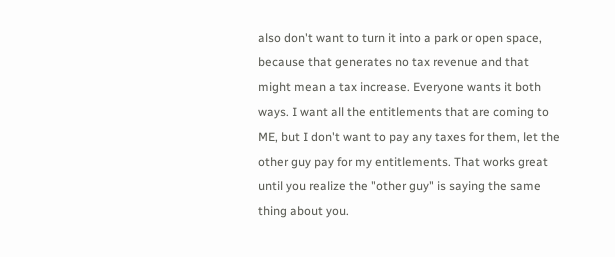also don't want to turn it into a park or open space, because that generates no tax revenue and that might mean a tax increase. Everyone wants it both ways. I want all the entitlements that are coming to ME, but I don't want to pay any taxes for them, let the other guy pay for my entitlements. That works great until you realize the "other guy" is saying the same thing about you.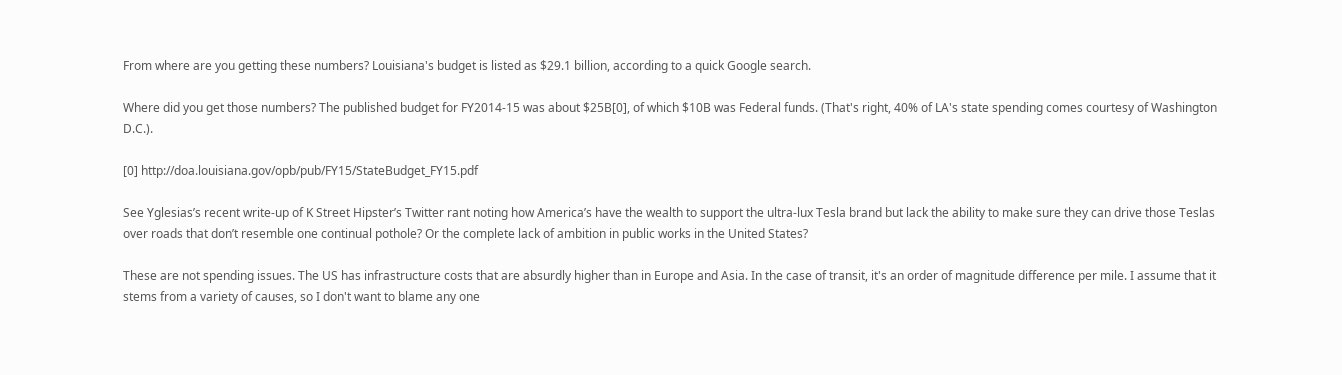From where are you getting these numbers? Louisiana's budget is listed as $29.1 billion, according to a quick Google search.

Where did you get those numbers? The published budget for FY2014-15 was about $25B[0], of which $10B was Federal funds. (That's right, 40% of LA's state spending comes courtesy of Washington D.C.).

[0] http://doa.louisiana.gov/opb/pub/FY15/StateBudget_FY15.pdf

See Yglesias’s recent write-up of K Street Hipster’s Twitter rant noting how America’s have the wealth to support the ultra-lux Tesla brand but lack the ability to make sure they can drive those Teslas over roads that don’t resemble one continual pothole? Or the complete lack of ambition in public works in the United States?

These are not spending issues. The US has infrastructure costs that are absurdly higher than in Europe and Asia. In the case of transit, it's an order of magnitude difference per mile. I assume that it stems from a variety of causes, so I don't want to blame any one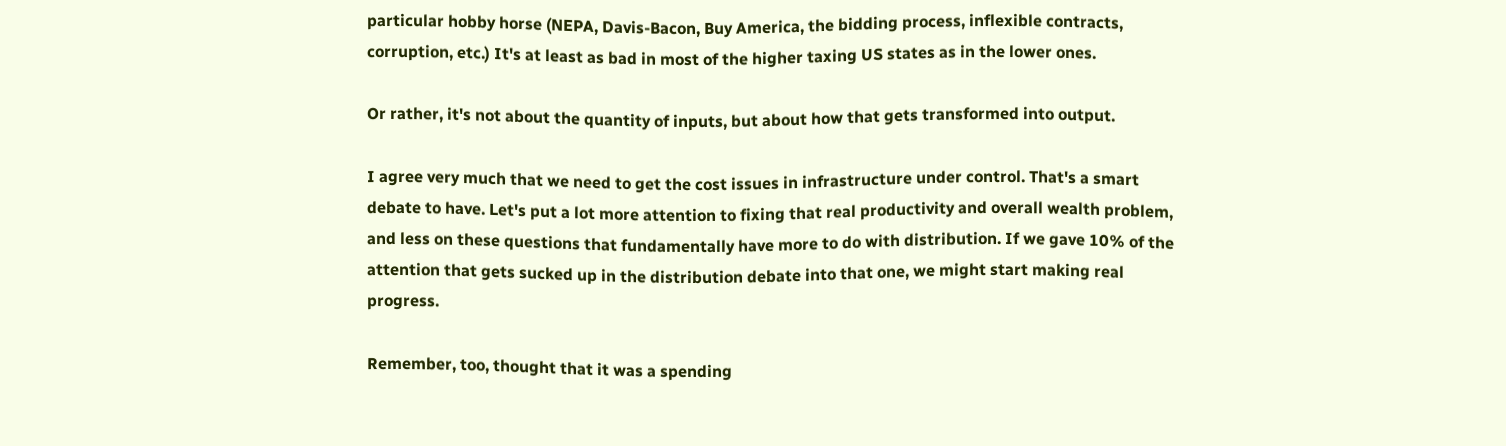particular hobby horse (NEPA, Davis-Bacon, Buy America, the bidding process, inflexible contracts, corruption, etc.) It's at least as bad in most of the higher taxing US states as in the lower ones.

Or rather, it's not about the quantity of inputs, but about how that gets transformed into output.

I agree very much that we need to get the cost issues in infrastructure under control. That's a smart debate to have. Let's put a lot more attention to fixing that real productivity and overall wealth problem, and less on these questions that fundamentally have more to do with distribution. If we gave 10% of the attention that gets sucked up in the distribution debate into that one, we might start making real progress.

Remember, too, thought that it was a spending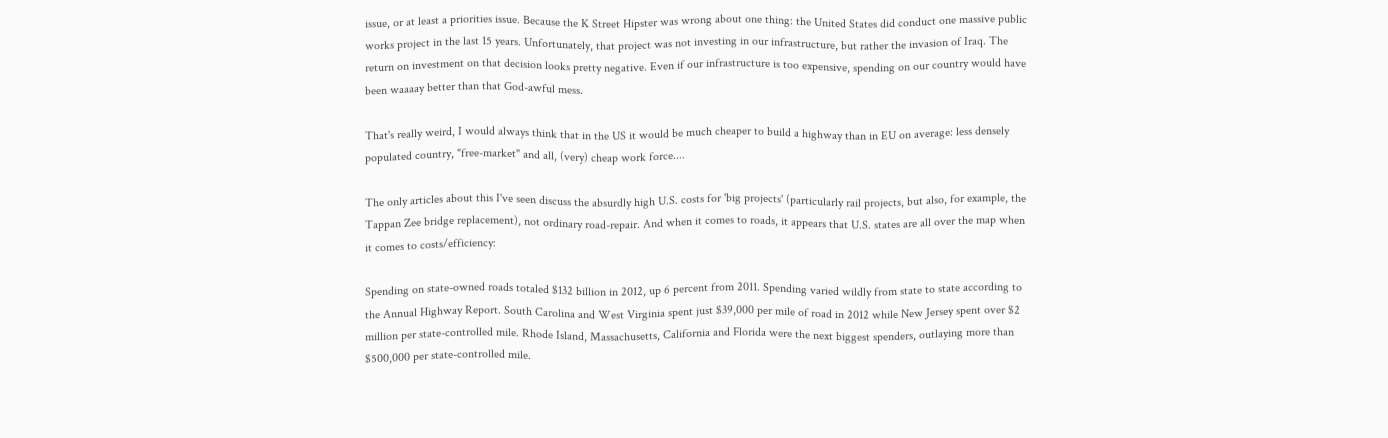issue, or at least a priorities issue. Because the K Street Hipster was wrong about one thing: the United States did conduct one massive public works project in the last 15 years. Unfortunately, that project was not investing in our infrastructure, but rather the invasion of Iraq. The return on investment on that decision looks pretty negative. Even if our infrastructure is too expensive, spending on our country would have been waaaay better than that God-awful mess.

That's really weird, I would always think that in the US it would be much cheaper to build a highway than in EU on average: less densely populated country, "free-market" and all, (very) cheap work force....

The only articles about this I've seen discuss the absurdly high U.S. costs for 'big projects' (particularly rail projects, but also, for example, the Tappan Zee bridge replacement), not ordinary road-repair. And when it comes to roads, it appears that U.S. states are all over the map when it comes to costs/efficiency:

Spending on state-owned roads totaled $132 billion in 2012, up 6 percent from 2011. Spending varied wildly from state to state according to the Annual Highway Report. South Carolina and West Virginia spent just $39,000 per mile of road in 2012 while New Jersey spent over $2 million per state-controlled mile. Rhode Island, Massachusetts, California and Florida were the next biggest spenders, outlaying more than $500,000 per state-controlled mile.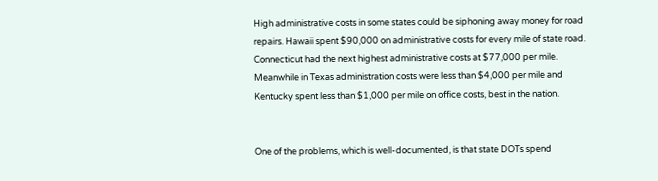High administrative costs in some states could be siphoning away money for road repairs. Hawaii spent $90,000 on administrative costs for every mile of state road. Connecticut had the next highest administrative costs at $77,000 per mile. Meanwhile in Texas administration costs were less than $4,000 per mile and Kentucky spent less than $1,000 per mile on office costs, best in the nation.


One of the problems, which is well-documented, is that state DOTs spend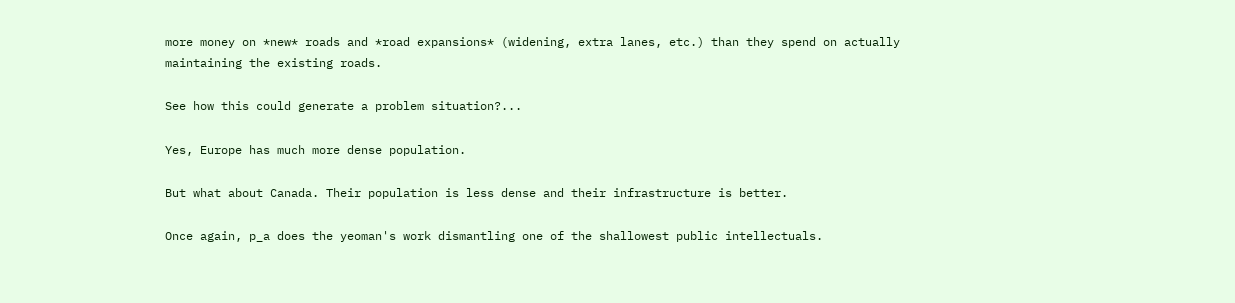more money on *new* roads and *road expansions* (widening, extra lanes, etc.) than they spend on actually maintaining the existing roads.

See how this could generate a problem situation?...

Yes, Europe has much more dense population.

But what about Canada. Their population is less dense and their infrastructure is better.

Once again, p_a does the yeoman's work dismantling one of the shallowest public intellectuals.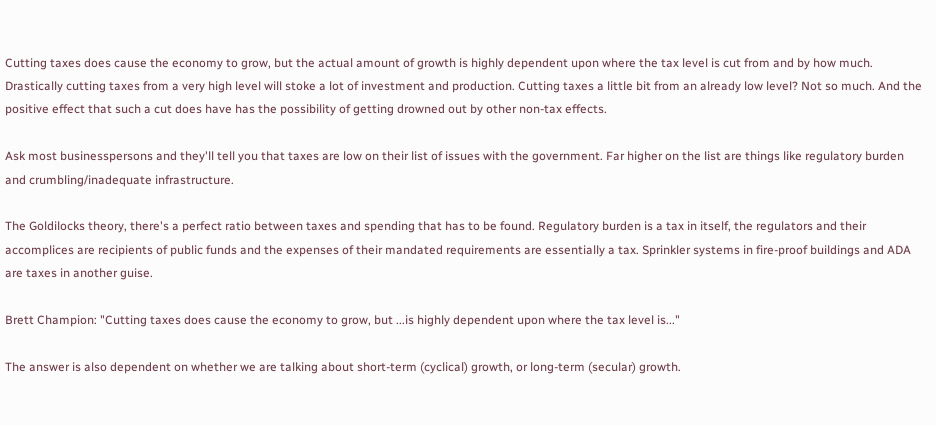Cutting taxes does cause the economy to grow, but the actual amount of growth is highly dependent upon where the tax level is cut from and by how much. Drastically cutting taxes from a very high level will stoke a lot of investment and production. Cutting taxes a little bit from an already low level? Not so much. And the positive effect that such a cut does have has the possibility of getting drowned out by other non-tax effects.

Ask most businesspersons and they'll tell you that taxes are low on their list of issues with the government. Far higher on the list are things like regulatory burden and crumbling/inadequate infrastructure.

The Goldilocks theory, there's a perfect ratio between taxes and spending that has to be found. Regulatory burden is a tax in itself, the regulators and their accomplices are recipients of public funds and the expenses of their mandated requirements are essentially a tax. Sprinkler systems in fire-proof buildings and ADA are taxes in another guise.

Brett Champion: "Cutting taxes does cause the economy to grow, but ...is highly dependent upon where the tax level is..."

The answer is also dependent on whether we are talking about short-term (cyclical) growth, or long-term (secular) growth.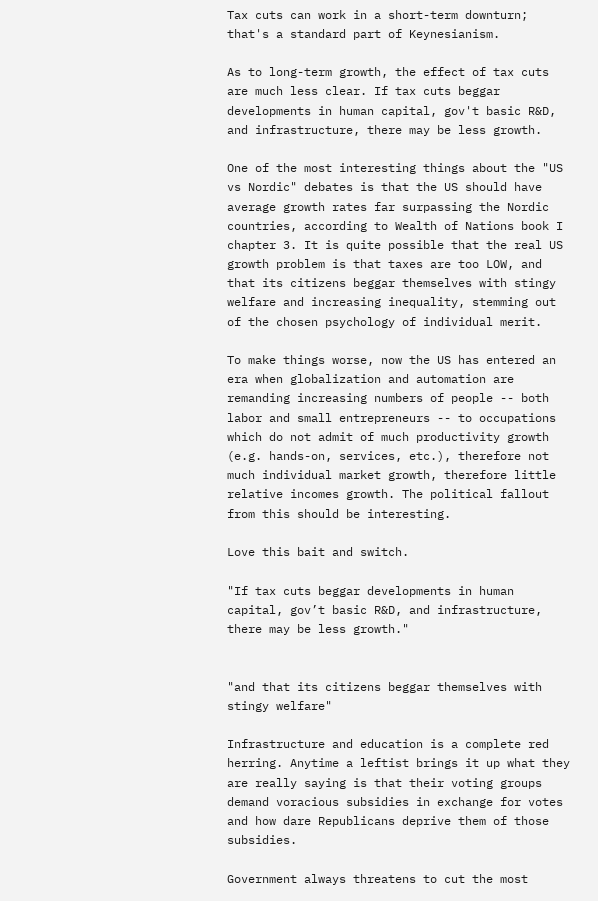Tax cuts can work in a short-term downturn; that's a standard part of Keynesianism.

As to long-term growth, the effect of tax cuts are much less clear. If tax cuts beggar developments in human capital, gov't basic R&D, and infrastructure, there may be less growth.

One of the most interesting things about the "US vs Nordic" debates is that the US should have average growth rates far surpassing the Nordic countries, according to Wealth of Nations book I chapter 3. It is quite possible that the real US growth problem is that taxes are too LOW, and that its citizens beggar themselves with stingy welfare and increasing inequality, stemming out of the chosen psychology of individual merit.

To make things worse, now the US has entered an era when globalization and automation are remanding increasing numbers of people -- both labor and small entrepreneurs -- to occupations which do not admit of much productivity growth (e.g. hands-on, services, etc.), therefore not much individual market growth, therefore little relative incomes growth. The political fallout from this should be interesting.

Love this bait and switch.

"If tax cuts beggar developments in human capital, gov’t basic R&D, and infrastructure, there may be less growth."


"and that its citizens beggar themselves with stingy welfare"

Infrastructure and education is a complete red herring. Anytime a leftist brings it up what they are really saying is that their voting groups demand voracious subsidies in exchange for votes and how dare Republicans deprive them of those subsidies.

Government always threatens to cut the most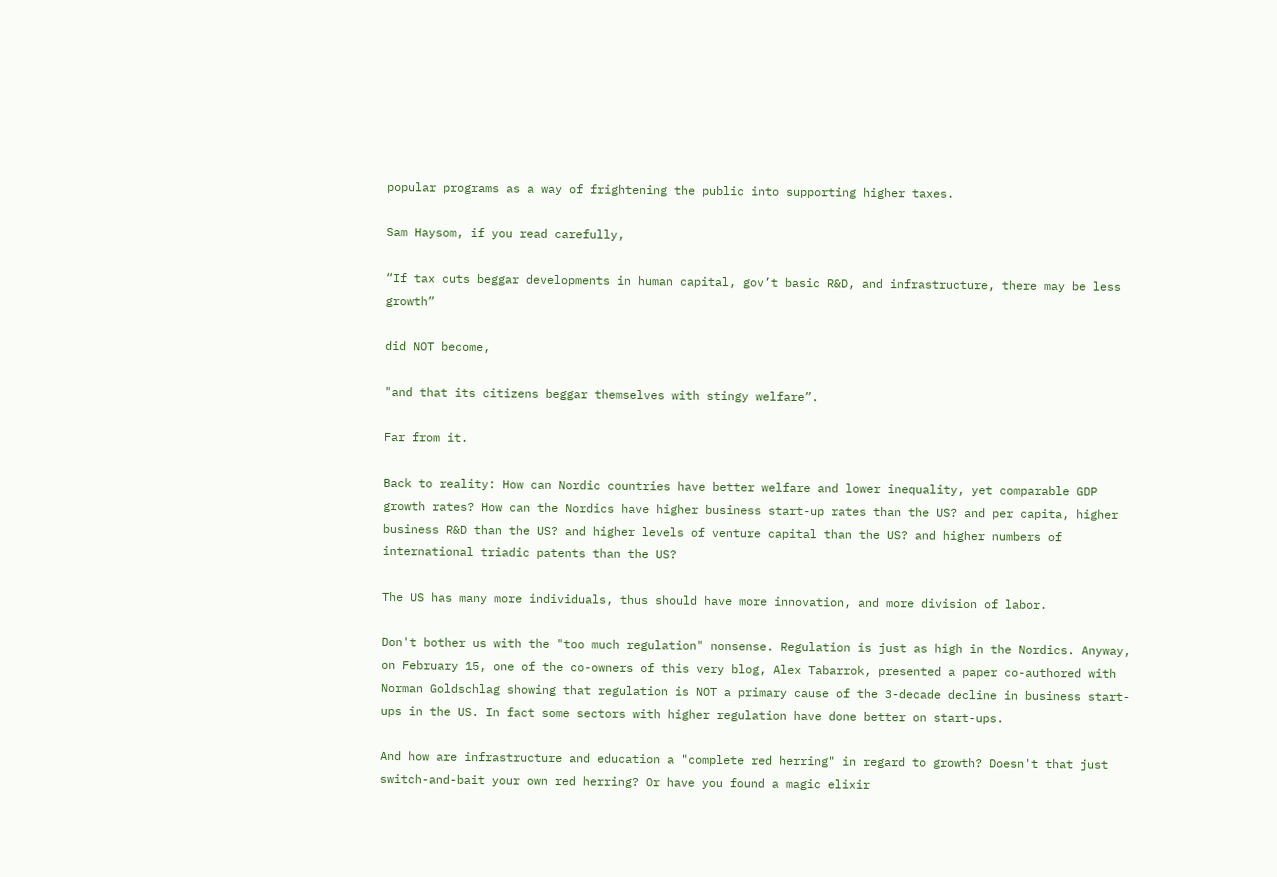popular programs as a way of frightening the public into supporting higher taxes.

Sam Haysom, if you read carefully,

“If tax cuts beggar developments in human capital, gov’t basic R&D, and infrastructure, there may be less growth”

did NOT become,

"and that its citizens beggar themselves with stingy welfare”.

Far from it.

Back to reality: How can Nordic countries have better welfare and lower inequality, yet comparable GDP growth rates? How can the Nordics have higher business start-up rates than the US? and per capita, higher business R&D than the US? and higher levels of venture capital than the US? and higher numbers of international triadic patents than the US?

The US has many more individuals, thus should have more innovation, and more division of labor.

Don't bother us with the "too much regulation" nonsense. Regulation is just as high in the Nordics. Anyway, on February 15, one of the co-owners of this very blog, Alex Tabarrok, presented a paper co-authored with Norman Goldschlag showing that regulation is NOT a primary cause of the 3-decade decline in business start-ups in the US. In fact some sectors with higher regulation have done better on start-ups.

And how are infrastructure and education a "complete red herring" in regard to growth? Doesn't that just switch-and-bait your own red herring? Or have you found a magic elixir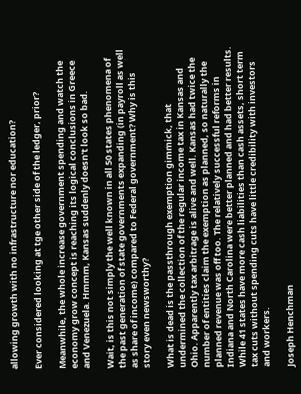allowing growth with no infrastructure nor education?

Ever considered looking at tge other side of the ledger, prior?

Meanwhile, the whole increase government spending and watch the economy grow concept is reaching its logical conclusions in Greece and Venezuela. Hmmm, Kansas suddenly doesn't look so bad.

Wait, is this not simply the well known in all 50 states phenomena of the past generation of state governments expanding (in payroll as well as share of income) compared to Federal government? Why is this story even newsworthy?

What is dead is the passthrough exemption gimmick, that undermined the collection of the regular income tax in Kansas and Ohio. Apparently tax arbitrage is alive and well. Kansas had twice the number of entities claim the exemption as planned, so naturally the planned revenue was off too. The relatively successful reforms in Indiana and North Carolina were better planned and had better results. While 41 states have more cash liabilities than cash assets, short term tax cuts without spending cuts have little credibility with investors and workers.

Joseph Henchman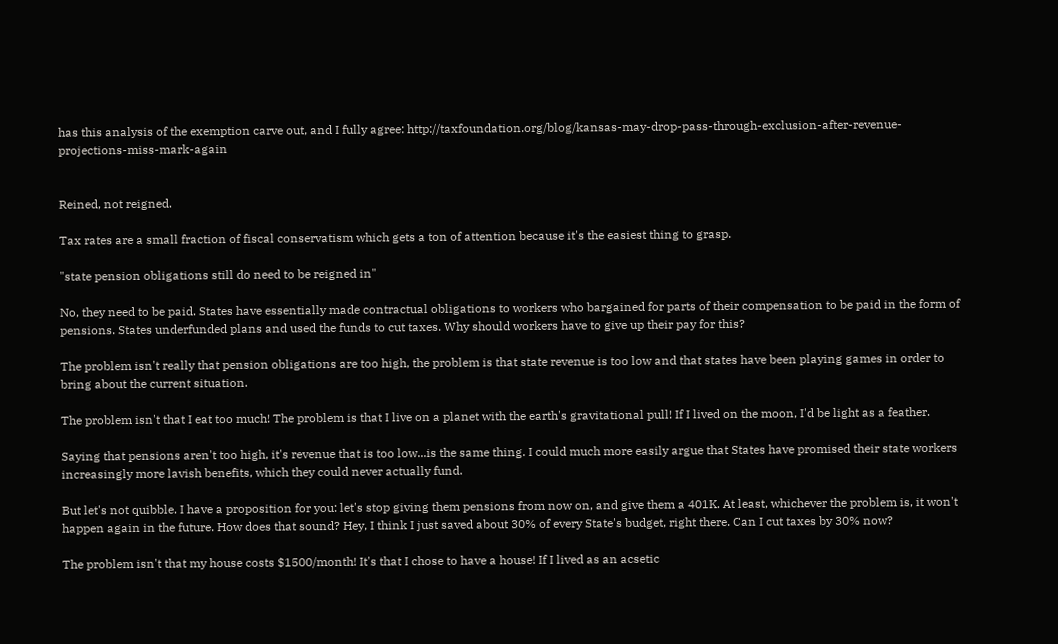has this analysis of the exemption carve out, and I fully agree: http://taxfoundation.org/blog/kansas-may-drop-pass-through-exclusion-after-revenue-projections-miss-mark-again


Reined, not reigned.

Tax rates are a small fraction of fiscal conservatism which gets a ton of attention because it's the easiest thing to grasp.

"state pension obligations still do need to be reigned in"

No, they need to be paid. States have essentially made contractual obligations to workers who bargained for parts of their compensation to be paid in the form of pensions. States underfunded plans and used the funds to cut taxes. Why should workers have to give up their pay for this?

The problem isn't really that pension obligations are too high, the problem is that state revenue is too low and that states have been playing games in order to bring about the current situation.

The problem isn't that I eat too much! The problem is that I live on a planet with the earth's gravitational pull! If I lived on the moon, I'd be light as a feather.

Saying that pensions aren't too high, it's revenue that is too low...is the same thing. I could much more easily argue that States have promised their state workers increasingly more lavish benefits, which they could never actually fund.

But let's not quibble. I have a proposition for you: let's stop giving them pensions from now on, and give them a 401K. At least, whichever the problem is, it won't happen again in the future. How does that sound? Hey, I think I just saved about 30% of every State's budget, right there. Can I cut taxes by 30% now?

The problem isn't that my house costs $1500/month! It's that I chose to have a house! If I lived as an acsetic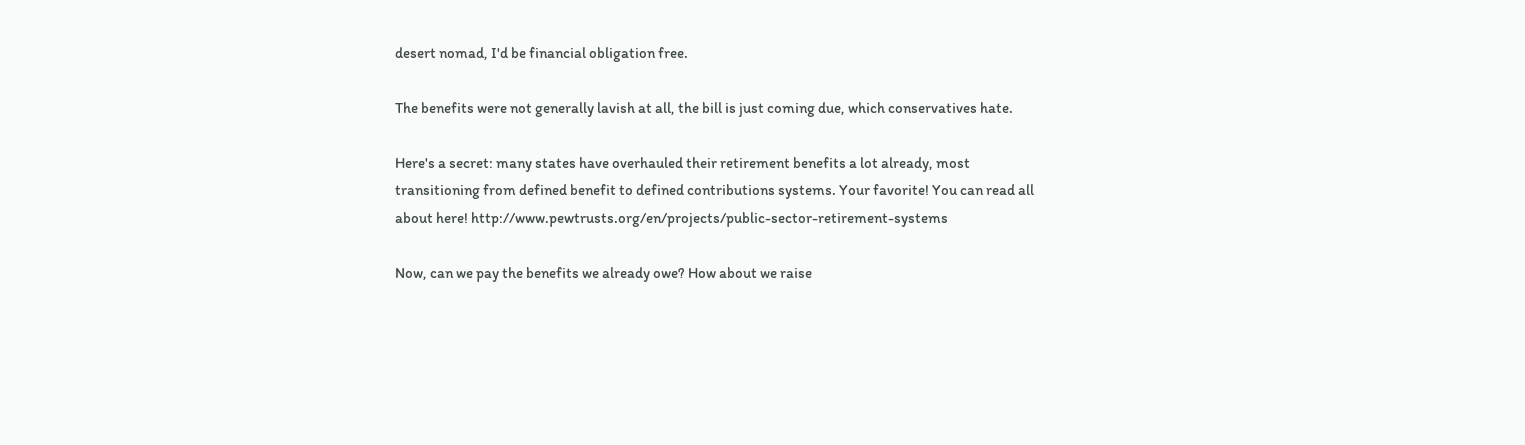desert nomad, I'd be financial obligation free.

The benefits were not generally lavish at all, the bill is just coming due, which conservatives hate.

Here's a secret: many states have overhauled their retirement benefits a lot already, most transitioning from defined benefit to defined contributions systems. Your favorite! You can read all about here! http://www.pewtrusts.org/en/projects/public-sector-retirement-systems

Now, can we pay the benefits we already owe? How about we raise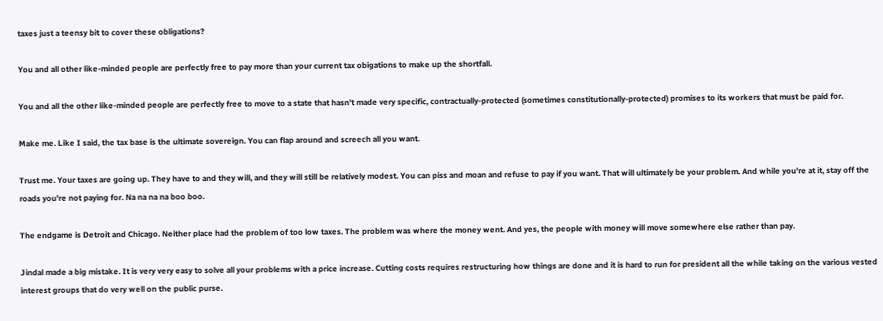taxes just a teensy bit to cover these obligations?

You and all other like-minded people are perfectly free to pay more than your current tax obigations to make up the shortfall.

You and all the other like-minded people are perfectly free to move to a state that hasn't made very specific, contractually-protected (sometimes constitutionally-protected) promises to its workers that must be paid for.

Make me. Like I said, the tax base is the ultimate sovereign. You can flap around and screech all you want.

Trust me. Your taxes are going up. They have to and they will, and they will still be relatively modest. You can piss and moan and refuse to pay if you want. That will ultimately be your problem. And while you're at it, stay off the roads you're not paying for. Na na na na boo boo.

The endgame is Detroit and Chicago. Neither place had the problem of too low taxes. The problem was where the money went. And yes, the people with money will move somewhere else rather than pay.

Jindal made a big mistake. It is very very easy to solve all your problems with a price increase. Cutting costs requires restructuring how things are done and it is hard to run for president all the while taking on the various vested interest groups that do very well on the public purse.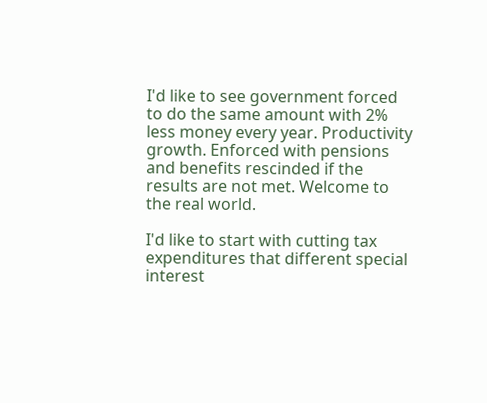I'd like to see government forced to do the same amount with 2% less money every year. Productivity growth. Enforced with pensions and benefits rescinded if the results are not met. Welcome to the real world.

I'd like to start with cutting tax expenditures that different special interest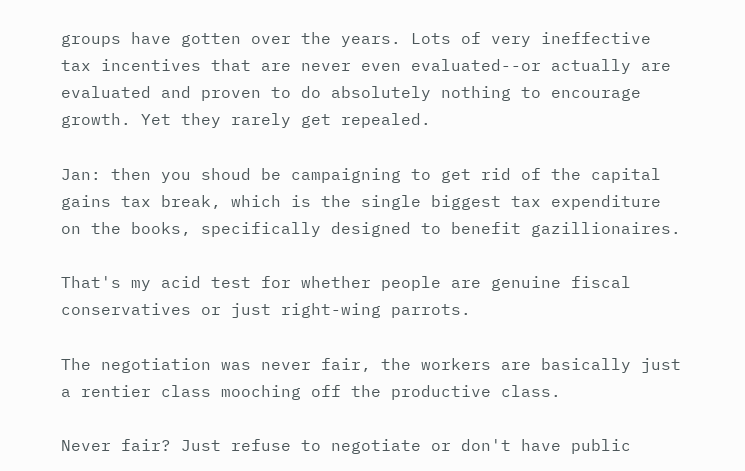groups have gotten over the years. Lots of very ineffective tax incentives that are never even evaluated--or actually are evaluated and proven to do absolutely nothing to encourage growth. Yet they rarely get repealed.

Jan: then you shoud be campaigning to get rid of the capital gains tax break, which is the single biggest tax expenditure on the books, specifically designed to benefit gazillionaires.

That's my acid test for whether people are genuine fiscal conservatives or just right-wing parrots.

The negotiation was never fair, the workers are basically just a rentier class mooching off the productive class.

Never fair? Just refuse to negotiate or don't have public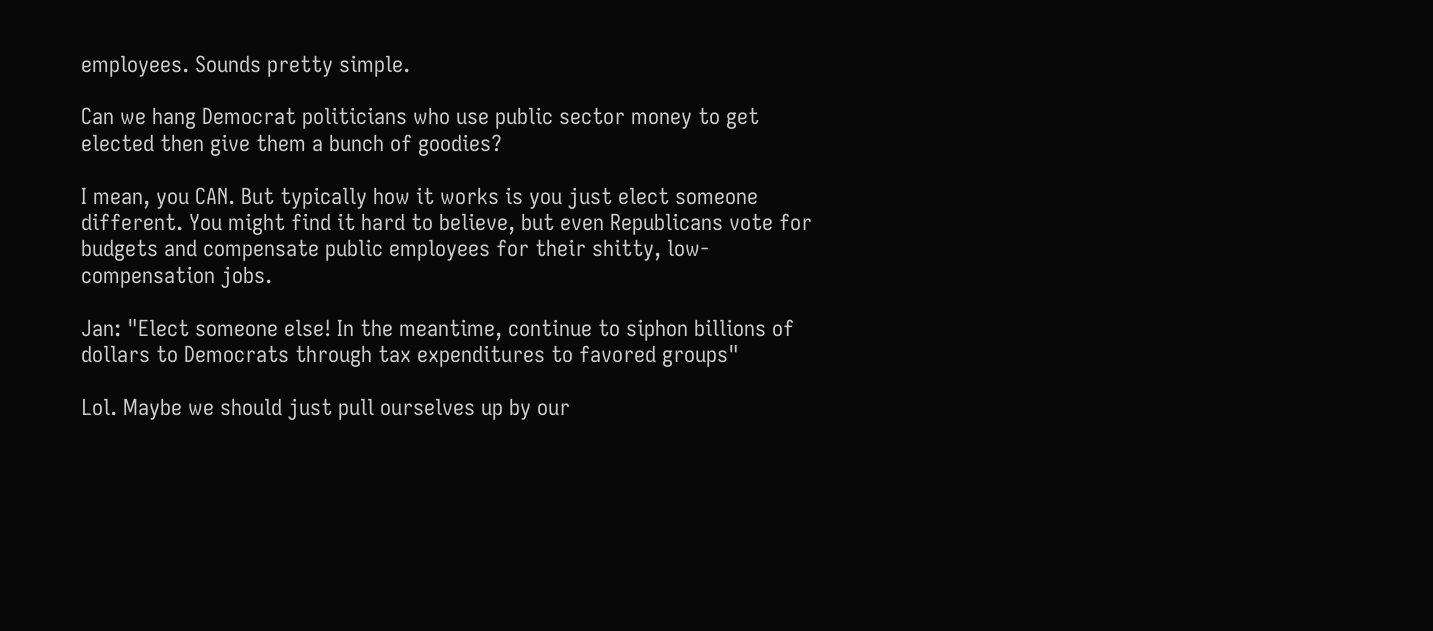employees. Sounds pretty simple.

Can we hang Democrat politicians who use public sector money to get elected then give them a bunch of goodies?

I mean, you CAN. But typically how it works is you just elect someone different. You might find it hard to believe, but even Republicans vote for budgets and compensate public employees for their shitty, low-compensation jobs.

Jan: "Elect someone else! In the meantime, continue to siphon billions of dollars to Democrats through tax expenditures to favored groups"

Lol. Maybe we should just pull ourselves up by our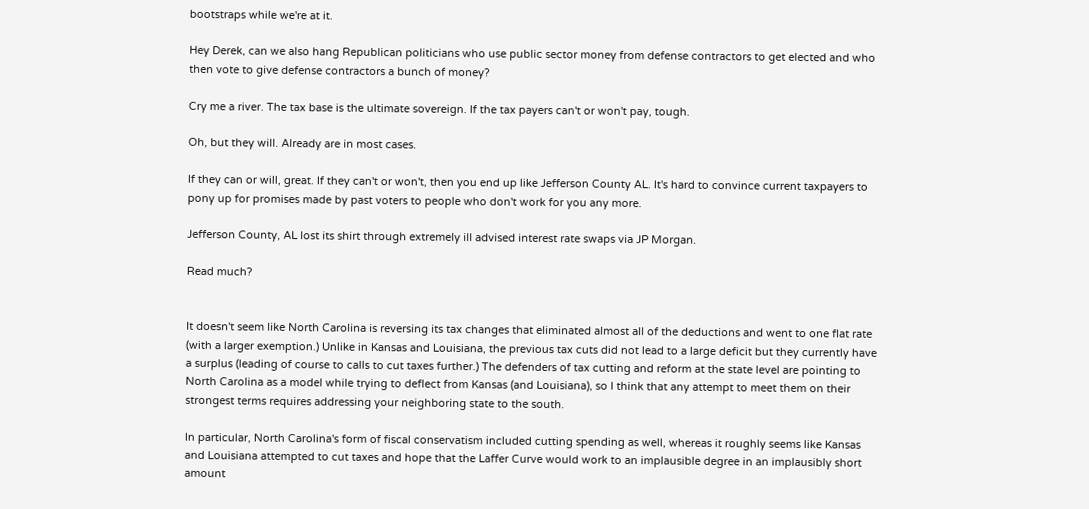bootstraps while we're at it.

Hey Derek, can we also hang Republican politicians who use public sector money from defense contractors to get elected and who then vote to give defense contractors a bunch of money?

Cry me a river. The tax base is the ultimate sovereign. If the tax payers can't or won't pay, tough.

Oh, but they will. Already are in most cases.

If they can or will, great. If they can't or won't, then you end up like Jefferson County AL. It's hard to convince current taxpayers to pony up for promises made by past voters to people who don't work for you any more.

Jefferson County, AL lost its shirt through extremely ill advised interest rate swaps via JP Morgan.

Read much?


It doesn't seem like North Carolina is reversing its tax changes that eliminated almost all of the deductions and went to one flat rate (with a larger exemption.) Unlike in Kansas and Louisiana, the previous tax cuts did not lead to a large deficit but they currently have a surplus (leading of course to calls to cut taxes further.) The defenders of tax cutting and reform at the state level are pointing to North Carolina as a model while trying to deflect from Kansas (and Louisiana), so I think that any attempt to meet them on their strongest terms requires addressing your neighboring state to the south.

In particular, North Carolina's form of fiscal conservatism included cutting spending as well, whereas it roughly seems like Kansas and Louisiana attempted to cut taxes and hope that the Laffer Curve would work to an implausible degree in an implausibly short amount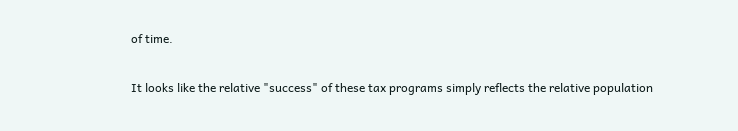of time.

It looks like the relative "success" of these tax programs simply reflects the relative population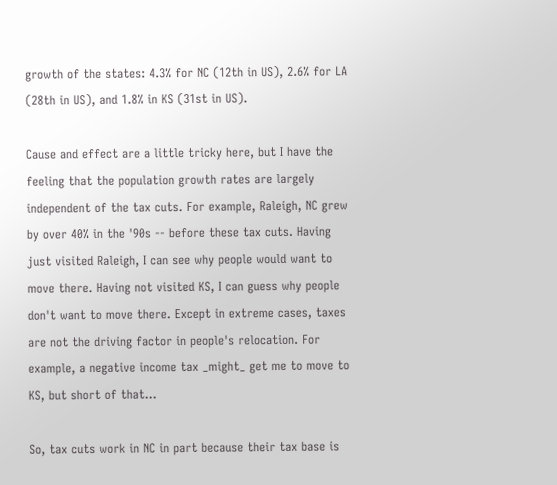growth of the states: 4.3% for NC (12th in US), 2.6% for LA (28th in US), and 1.8% in KS (31st in US).

Cause and effect are a little tricky here, but I have the feeling that the population growth rates are largely independent of the tax cuts. For example, Raleigh, NC grew by over 40% in the '90s -- before these tax cuts. Having just visited Raleigh, I can see why people would want to move there. Having not visited KS, I can guess why people don't want to move there. Except in extreme cases, taxes are not the driving factor in people's relocation. For example, a negative income tax _might_ get me to move to KS, but short of that...

So, tax cuts work in NC in part because their tax base is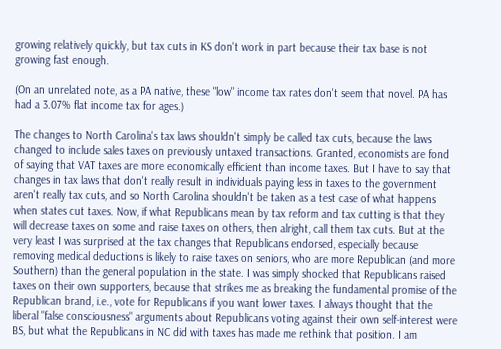growing relatively quickly, but tax cuts in KS don't work in part because their tax base is not growing fast enough.

(On an unrelated note, as a PA native, these "low" income tax rates don't seem that novel. PA has had a 3.07% flat income tax for ages.)

The changes to North Carolina's tax laws shouldn't simply be called tax cuts, because the laws changed to include sales taxes on previously untaxed transactions. Granted, economists are fond of saying that VAT taxes are more economically efficient than income taxes. But I have to say that changes in tax laws that don't really result in individuals paying less in taxes to the government aren't really tax cuts, and so North Carolina shouldn't be taken as a test case of what happens when states cut taxes. Now, if what Republicans mean by tax reform and tax cutting is that they will decrease taxes on some and raise taxes on others, then alright, call them tax cuts. But at the very least I was surprised at the tax changes that Republicans endorsed, especially because removing medical deductions is likely to raise taxes on seniors, who are more Republican (and more Southern) than the general population in the state. I was simply shocked that Republicans raised taxes on their own supporters, because that strikes me as breaking the fundamental promise of the Republican brand, i.e., vote for Republicans if you want lower taxes. I always thought that the liberal "false consciousness" arguments about Republicans voting against their own self-interest were BS, but what the Republicans in NC did with taxes has made me rethink that position. I am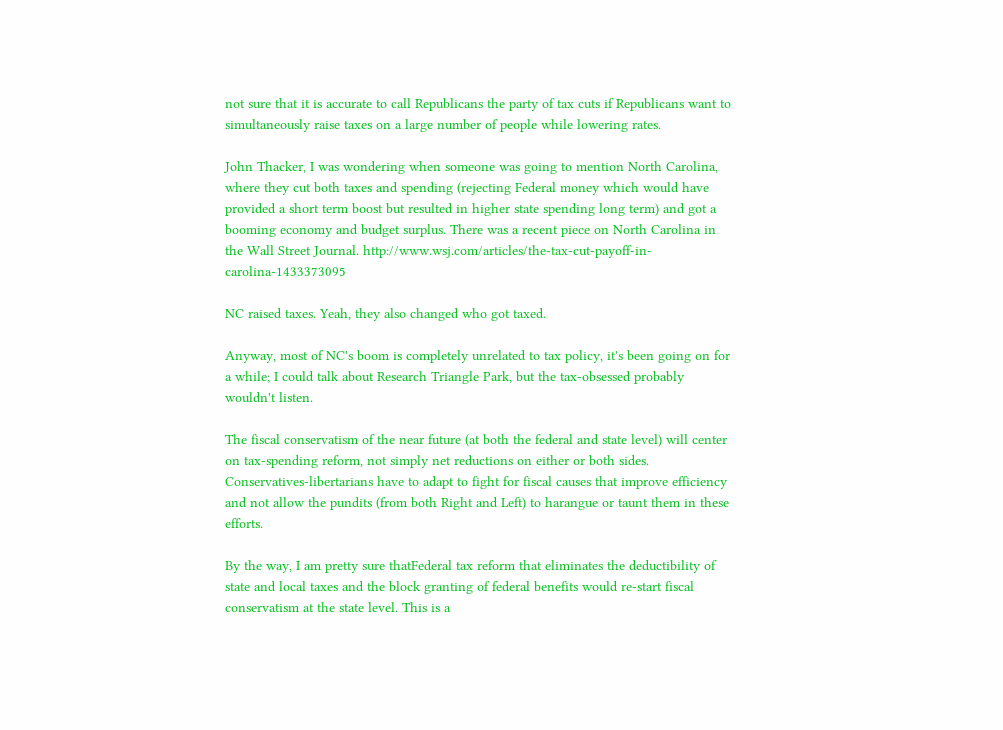not sure that it is accurate to call Republicans the party of tax cuts if Republicans want to simultaneously raise taxes on a large number of people while lowering rates.

John Thacker, I was wondering when someone was going to mention North Carolina, where they cut both taxes and spending (rejecting Federal money which would have provided a short term boost but resulted in higher state spending long term) and got a booming economy and budget surplus. There was a recent piece on North Carolina in the Wall Street Journal. http://www.wsj.com/articles/the-tax-cut-payoff-in-carolina-1433373095

NC raised taxes. Yeah, they also changed who got taxed.

Anyway, most of NC's boom is completely unrelated to tax policy, it's been going on for a while; I could talk about Research Triangle Park, but the tax-obsessed probably wouldn't listen.

The fiscal conservatism of the near future (at both the federal and state level) will center on tax-spending reform, not simply net reductions on either or both sides. Conservatives-libertarians have to adapt to fight for fiscal causes that improve efficiency and not allow the pundits (from both Right and Left) to harangue or taunt them in these efforts.

By the way, I am pretty sure thatFederal tax reform that eliminates the deductibility of state and local taxes and the block granting of federal benefits would re-start fiscal conservatism at the state level. This is a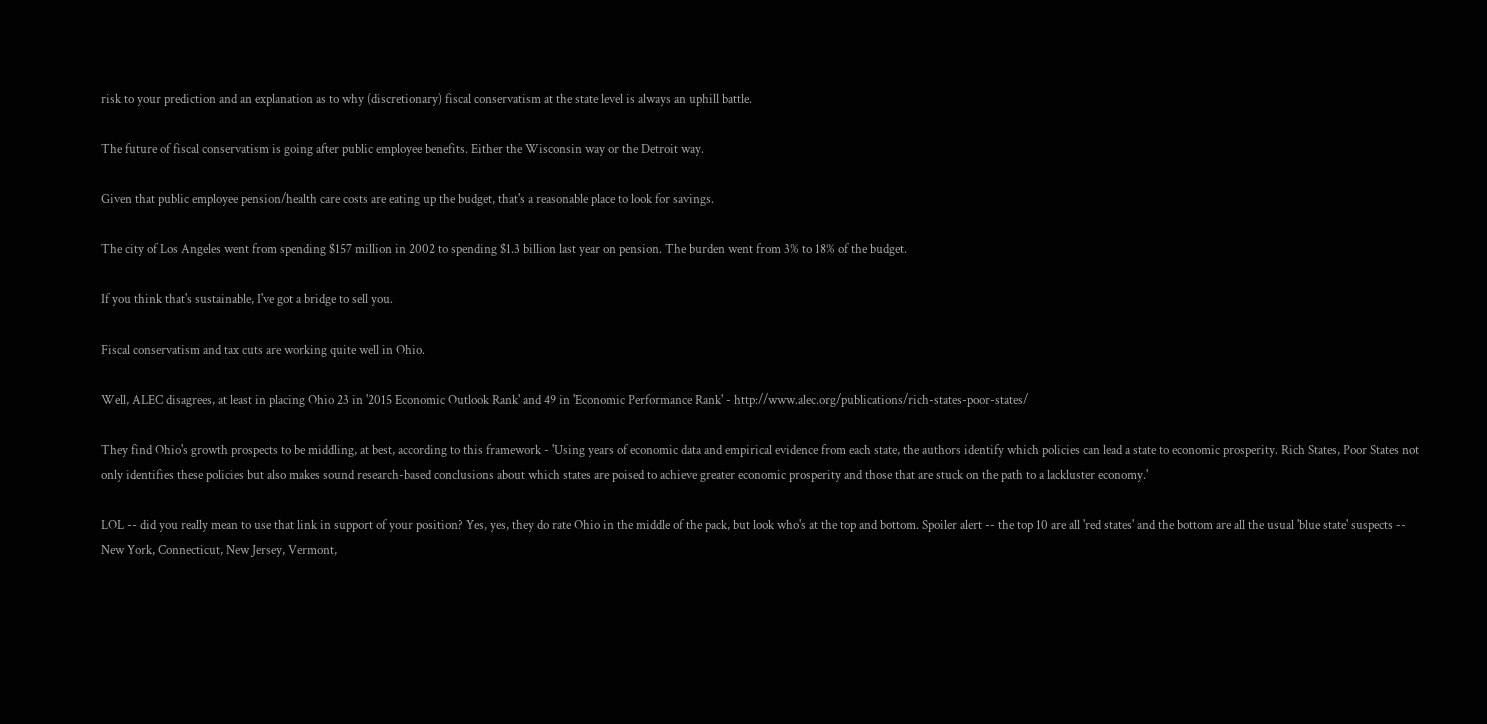risk to your prediction and an explanation as to why (discretionary) fiscal conservatism at the state level is always an uphill battle.

The future of fiscal conservatism is going after public employee benefits. Either the Wisconsin way or the Detroit way.

Given that public employee pension/health care costs are eating up the budget, that's a reasonable place to look for savings.

The city of Los Angeles went from spending $157 million in 2002 to spending $1.3 billion last year on pension. The burden went from 3% to 18% of the budget.

If you think that's sustainable, I've got a bridge to sell you.

Fiscal conservatism and tax cuts are working quite well in Ohio.

Well, ALEC disagrees, at least in placing Ohio 23 in '2015 Economic Outlook Rank' and 49 in 'Economic Performance Rank' - http://www.alec.org/publications/rich-states-poor-states/

They find Ohio's growth prospects to be middling, at best, according to this framework - 'Using years of economic data and empirical evidence from each state, the authors identify which policies can lead a state to economic prosperity. Rich States, Poor States not only identifies these policies but also makes sound research-based conclusions about which states are poised to achieve greater economic prosperity and those that are stuck on the path to a lackluster economy.'

LOL -- did you really mean to use that link in support of your position? Yes, yes, they do rate Ohio in the middle of the pack, but look who's at the top and bottom. Spoiler alert -- the top 10 are all 'red states' and the bottom are all the usual 'blue state' suspects -- New York, Connecticut, New Jersey, Vermont,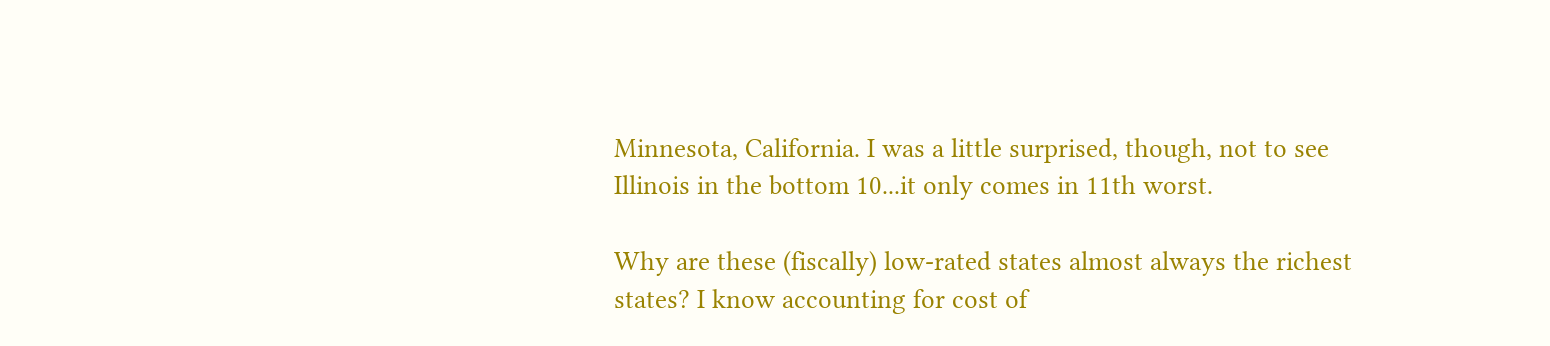Minnesota, California. I was a little surprised, though, not to see Illinois in the bottom 10...it only comes in 11th worst.

Why are these (fiscally) low-rated states almost always the richest states? I know accounting for cost of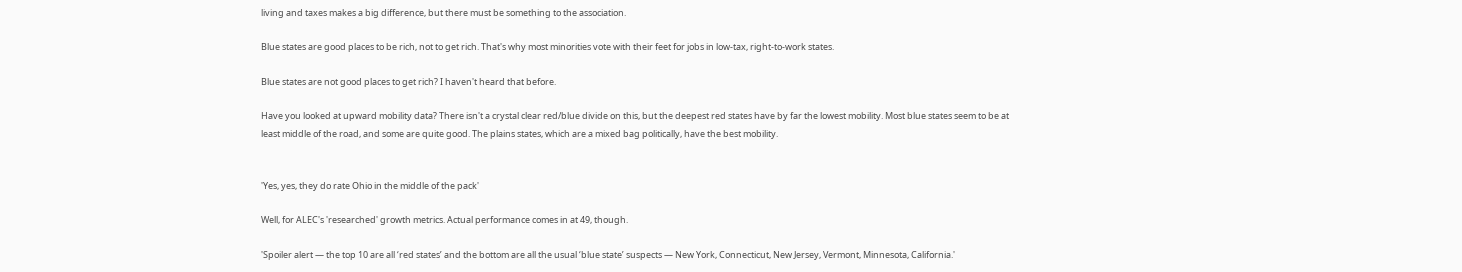living and taxes makes a big difference, but there must be something to the association.

Blue states are good places to be rich, not to get rich. That's why most minorities vote with their feet for jobs in low-tax, right-to-work states.

Blue states are not good places to get rich? I haven't heard that before.

Have you looked at upward mobility data? There isn't a crystal clear red/blue divide on this, but the deepest red states have by far the lowest mobility. Most blue states seem to be at least middle of the road, and some are quite good. The plains states, which are a mixed bag politically, have the best mobility.


'Yes, yes, they do rate Ohio in the middle of the pack'

Well, for ALEC's 'researched' growth metrics. Actual performance comes in at 49, though.

'Spoiler alert — the top 10 are all ‘red states’ and the bottom are all the usual ‘blue state’ suspects — New York, Connecticut, New Jersey, Vermont, Minnesota, California.'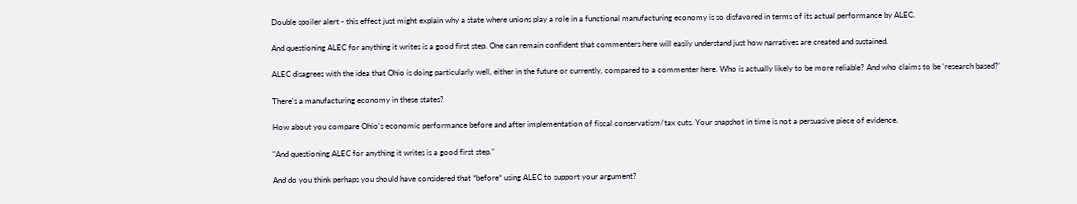Double spoiler alert - this effect just might explain why a state where unions play a role in a functional manufacturing economy is so disfavored in terms of its actual performance by ALEC.

And questioning ALEC for anything it writes is a good first step. One can remain confident that commenters here will easily understand just how narratives are created and sustained.

ALEC disagrees with the idea that Ohio is doing particularly well, either in the future or currently, compared to a commenter here. Who is actually likely to be more reliable? And who claims to be 'research based?'

There's a manufacturing economy in these states?

How about you compare Ohio's economic performance before and after implementation of fiscal conservatism/tax cuts. Your snapshot in time is not a persuasive piece of evidence.

"And questioning ALEC for anything it writes is a good first step."

And do you think perhaps you should have considered that *before* using ALEC to support your argument?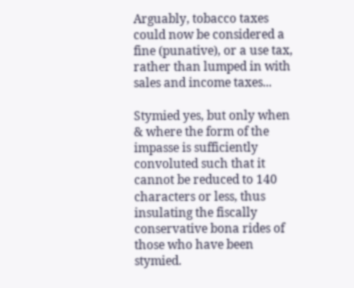Arguably, tobacco taxes could now be considered a fine (punative), or a use tax, rather than lumped in with sales and income taxes...

Stymied yes, but only when & where the form of the impasse is sufficiently convoluted such that it cannot be reduced to 140 characters or less, thus insulating the fiscally conservative bona rides of those who have been stymied.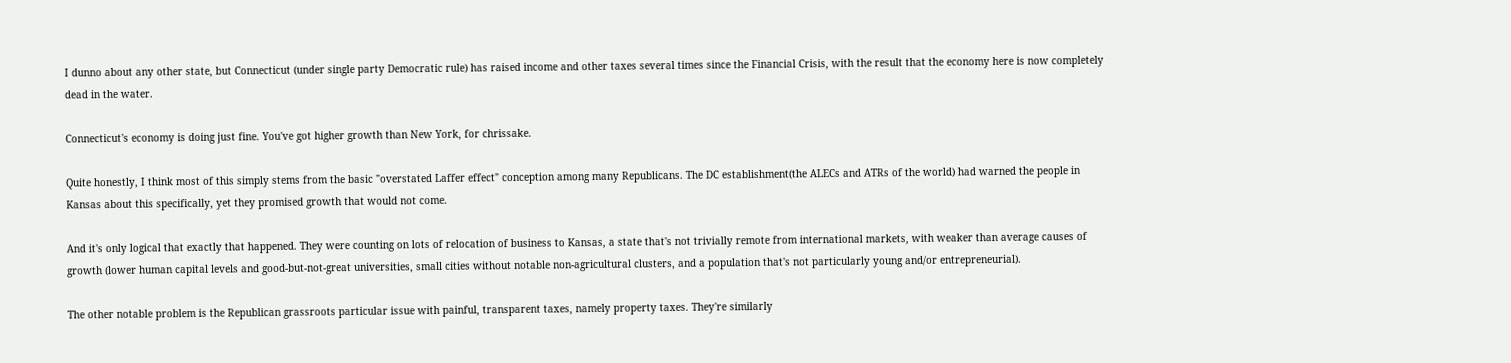I dunno about any other state, but Connecticut (under single party Democratic rule) has raised income and other taxes several times since the Financial Crisis, with the result that the economy here is now completely dead in the water.

Connecticut's economy is doing just fine. You've got higher growth than New York, for chrissake.

Quite honestly, I think most of this simply stems from the basic "overstated Laffer effect" conception among many Republicans. The DC establishment(the ALECs and ATRs of the world) had warned the people in Kansas about this specifically, yet they promised growth that would not come.

And it's only logical that exactly that happened. They were counting on lots of relocation of business to Kansas, a state that's not trivially remote from international markets, with weaker than average causes of growth (lower human capital levels and good-but-not-great universities, small cities without notable non-agricultural clusters, and a population that's not particularly young and/or entrepreneurial).

The other notable problem is the Republican grassroots particular issue with painful, transparent taxes, namely property taxes. They're similarly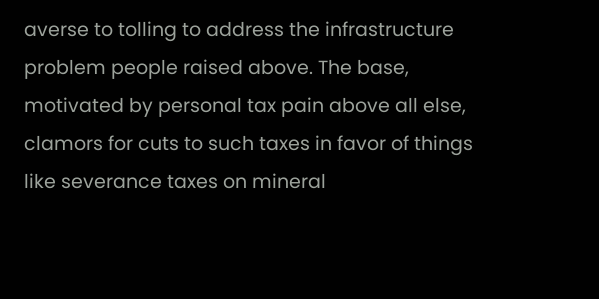averse to tolling to address the infrastructure problem people raised above. The base, motivated by personal tax pain above all else, clamors for cuts to such taxes in favor of things like severance taxes on mineral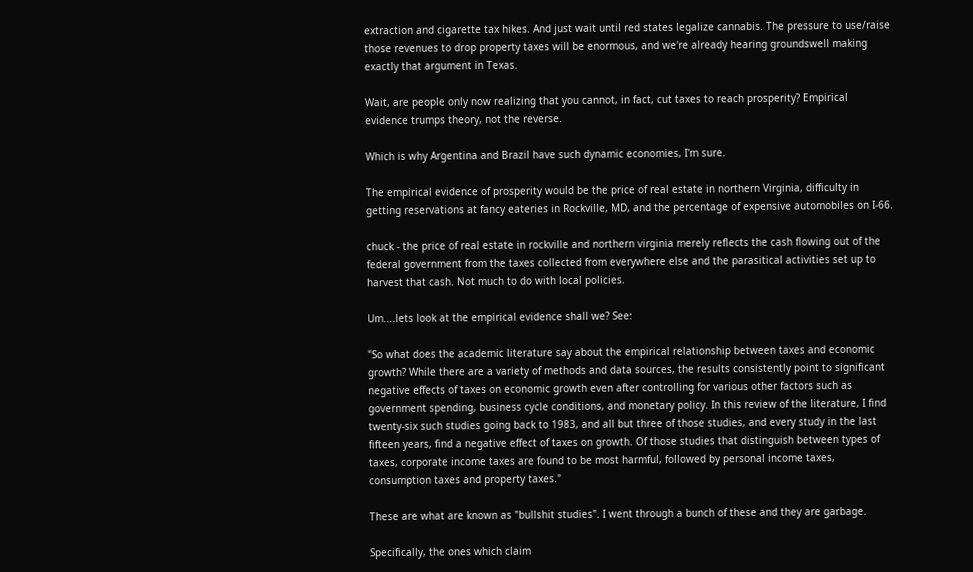extraction and cigarette tax hikes. And just wait until red states legalize cannabis. The pressure to use/raise those revenues to drop property taxes will be enormous, and we're already hearing groundswell making exactly that argument in Texas.

Wait, are people only now realizing that you cannot, in fact, cut taxes to reach prosperity? Empirical evidence trumps theory, not the reverse.

Which is why Argentina and Brazil have such dynamic economies, I'm sure.

The empirical evidence of prosperity would be the price of real estate in northern Virginia, difficulty in getting reservations at fancy eateries in Rockville, MD, and the percentage of expensive automobiles on I-66.

chuck - the price of real estate in rockville and northern virginia merely reflects the cash flowing out of the federal government from the taxes collected from everywhere else and the parasitical activities set up to harvest that cash. Not much to do with local policies.

Um....lets look at the empirical evidence shall we? See:

"So what does the academic literature say about the empirical relationship between taxes and economic growth? While there are a variety of methods and data sources, the results consistently point to significant negative effects of taxes on economic growth even after controlling for various other factors such as government spending, business cycle conditions, and monetary policy. In this review of the literature, I find twenty-six such studies going back to 1983, and all but three of those studies, and every study in the last fifteen years, find a negative effect of taxes on growth. Of those studies that distinguish between types of taxes, corporate income taxes are found to be most harmful, followed by personal income taxes, consumption taxes and property taxes."

These are what are known as "bullshit studies". I went through a bunch of these and they are garbage.

Specifically, the ones which claim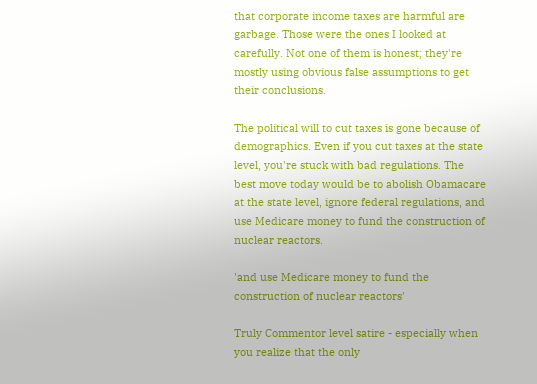that corporate income taxes are harmful are garbage. Those were the ones I looked at carefully. Not one of them is honest; they're mostly using obvious false assumptions to get their conclusions.

The political will to cut taxes is gone because of demographics. Even if you cut taxes at the state level, you're stuck with bad regulations. The best move today would be to abolish Obamacare at the state level, ignore federal regulations, and use Medicare money to fund the construction of nuclear reactors.

'and use Medicare money to fund the construction of nuclear reactors'

Truly Commentor level satire - especially when you realize that the only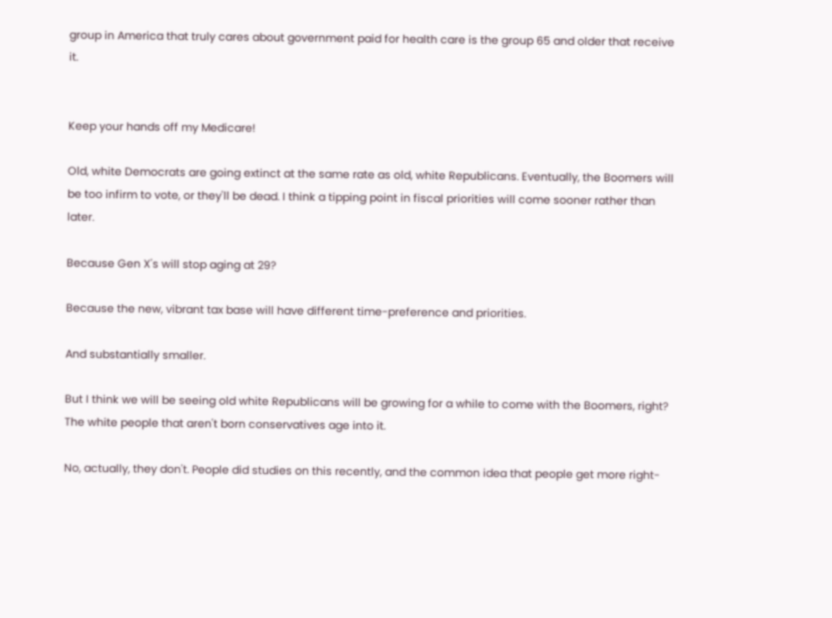group in America that truly cares about government paid for health care is the group 65 and older that receive it.


Keep your hands off my Medicare!

Old, white Democrats are going extinct at the same rate as old, white Republicans. Eventually, the Boomers will be too infirm to vote, or they'll be dead. I think a tipping point in fiscal priorities will come sooner rather than later.

Because Gen X's will stop aging at 29?

Because the new, vibrant tax base will have different time-preference and priorities.

And substantially smaller.

But I think we will be seeing old white Republicans will be growing for a while to come with the Boomers, right? The white people that aren't born conservatives age into it.

No, actually, they don't. People did studies on this recently, and the common idea that people get more right-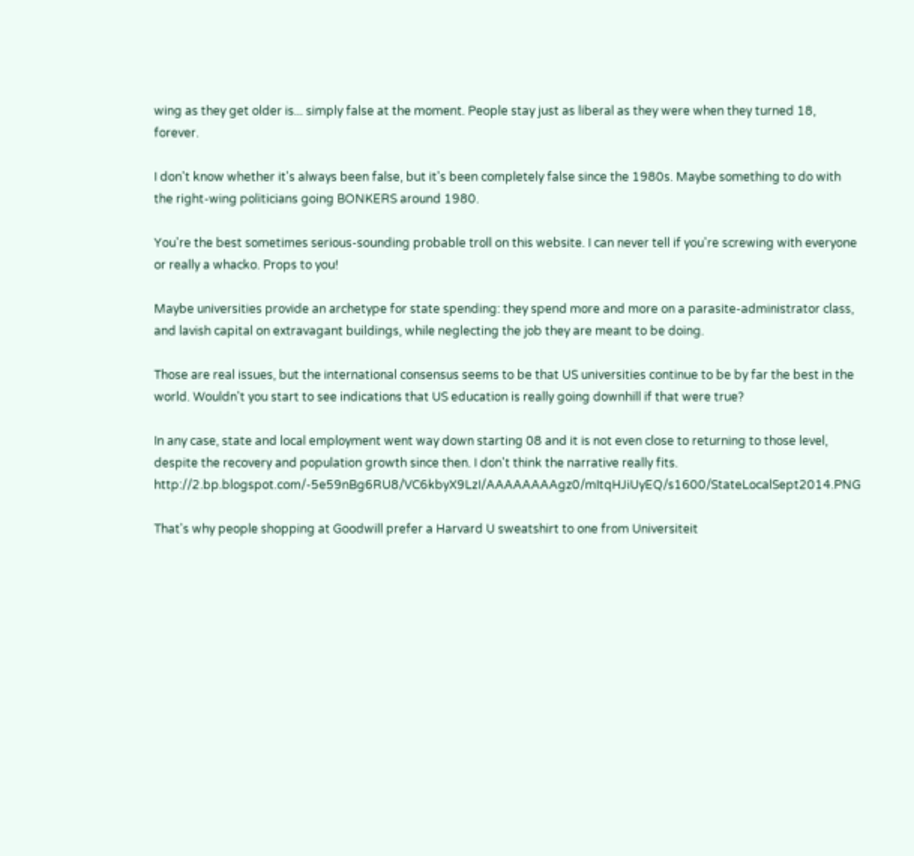wing as they get older is... simply false at the moment. People stay just as liberal as they were when they turned 18, forever.

I don't know whether it's always been false, but it's been completely false since the 1980s. Maybe something to do with the right-wing politicians going BONKERS around 1980.

You're the best sometimes serious-sounding probable troll on this website. I can never tell if you're screwing with everyone or really a whacko. Props to you!

Maybe universities provide an archetype for state spending: they spend more and more on a parasite-administrator class, and lavish capital on extravagant buildings, while neglecting the job they are meant to be doing.

Those are real issues, but the international consensus seems to be that US universities continue to be by far the best in the world. Wouldn't you start to see indications that US education is really going downhill if that were true?

In any case, state and local employment went way down starting 08 and it is not even close to returning to those level, despite the recovery and population growth since then. I don't think the narrative really fits. http://2.bp.blogspot.com/-5e59nBg6RU8/VC6kbyX9LzI/AAAAAAAAgz0/mItqHJiUyEQ/s1600/StateLocalSept2014.PNG

That's why people shopping at Goodwill prefer a Harvard U sweatshirt to one from Universiteit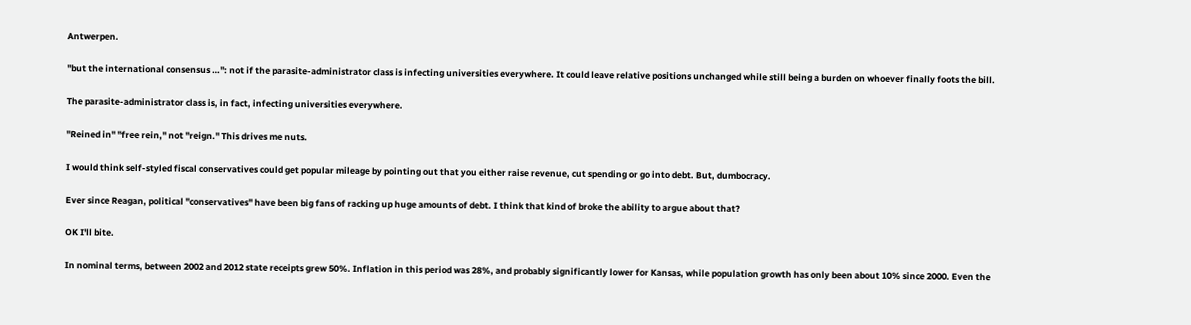Antwerpen.

"but the international consensus …": not if the parasite-administrator class is infecting universities everywhere. It could leave relative positions unchanged while still being a burden on whoever finally foots the bill.

The parasite-administrator class is, in fact, infecting universities everywhere.

"Reined in" "free rein," not "reign." This drives me nuts.

I would think self-styled fiscal conservatives could get popular mileage by pointing out that you either raise revenue, cut spending or go into debt. But, dumbocracy.

Ever since Reagan, political "conservatives" have been big fans of racking up huge amounts of debt. I think that kind of broke the ability to argue about that?

OK I'll bite.

In nominal terms, between 2002 and 2012 state receipts grew 50%. Inflation in this period was 28%, and probably significantly lower for Kansas, while population growth has only been about 10% since 2000. Even the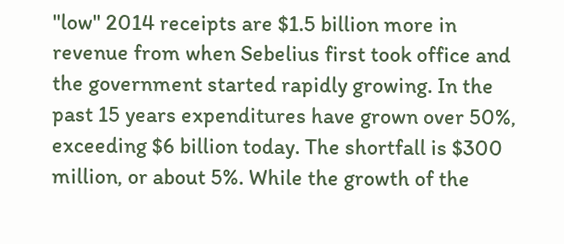"low" 2014 receipts are $1.5 billion more in revenue from when Sebelius first took office and the government started rapidly growing. In the past 15 years expenditures have grown over 50%, exceeding $6 billion today. The shortfall is $300 million, or about 5%. While the growth of the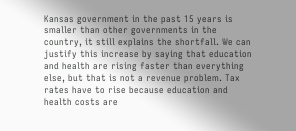Kansas government in the past 15 years is smaller than other governments in the country, it still explains the shortfall. We can justify this increase by saying that education and health are rising faster than everything else, but that is not a revenue problem. Tax rates have to rise because education and health costs are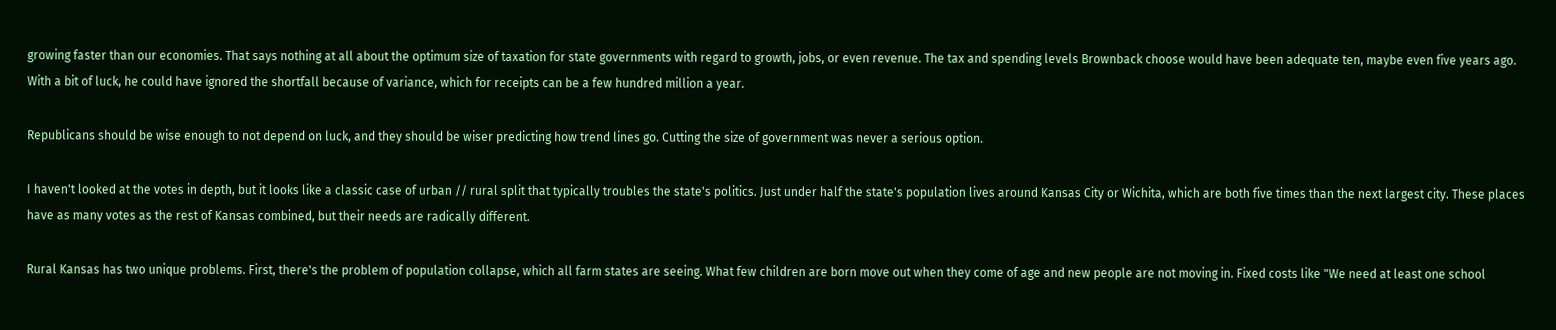growing faster than our economies. That says nothing at all about the optimum size of taxation for state governments with regard to growth, jobs, or even revenue. The tax and spending levels Brownback choose would have been adequate ten, maybe even five years ago. With a bit of luck, he could have ignored the shortfall because of variance, which for receipts can be a few hundred million a year.

Republicans should be wise enough to not depend on luck, and they should be wiser predicting how trend lines go. Cutting the size of government was never a serious option.

I haven't looked at the votes in depth, but it looks like a classic case of urban // rural split that typically troubles the state's politics. Just under half the state's population lives around Kansas City or Wichita, which are both five times than the next largest city. These places have as many votes as the rest of Kansas combined, but their needs are radically different.

Rural Kansas has two unique problems. First, there's the problem of population collapse, which all farm states are seeing. What few children are born move out when they come of age and new people are not moving in. Fixed costs like "We need at least one school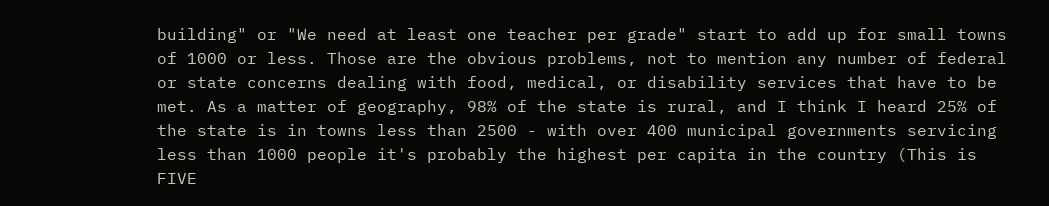building" or "We need at least one teacher per grade" start to add up for small towns of 1000 or less. Those are the obvious problems, not to mention any number of federal or state concerns dealing with food, medical, or disability services that have to be met. As a matter of geography, 98% of the state is rural, and I think I heard 25% of the state is in towns less than 2500 - with over 400 municipal governments servicing less than 1000 people it's probably the highest per capita in the country (This is FIVE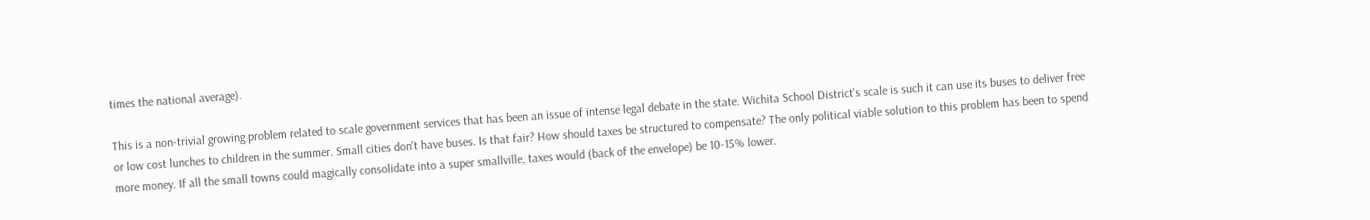times the national average).

This is a non-trivial growing problem related to scale government services that has been an issue of intense legal debate in the state. Wichita School District's scale is such it can use its buses to deliver free or low cost lunches to children in the summer. Small cities don't have buses. Is that fair? How should taxes be structured to compensate? The only political viable solution to this problem has been to spend more money. If all the small towns could magically consolidate into a super smallville, taxes would (back of the envelope) be 10-15% lower.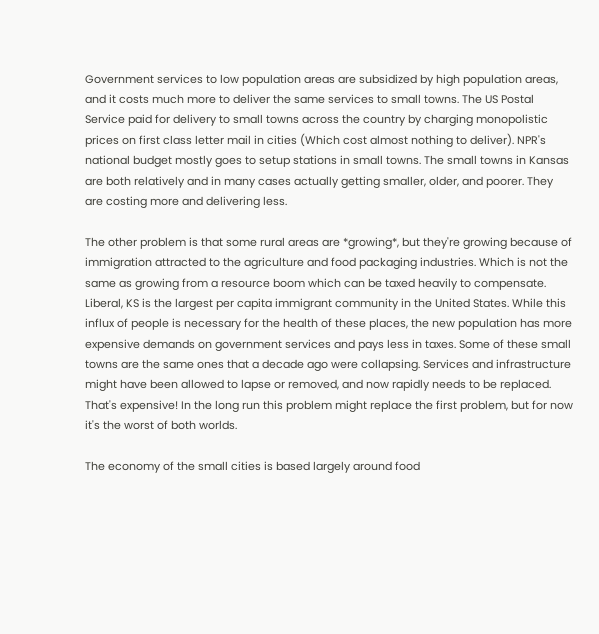Government services to low population areas are subsidized by high population areas, and it costs much more to deliver the same services to small towns. The US Postal Service paid for delivery to small towns across the country by charging monopolistic prices on first class letter mail in cities (Which cost almost nothing to deliver). NPR's national budget mostly goes to setup stations in small towns. The small towns in Kansas are both relatively and in many cases actually getting smaller, older, and poorer. They are costing more and delivering less.

The other problem is that some rural areas are *growing*, but they're growing because of immigration attracted to the agriculture and food packaging industries. Which is not the same as growing from a resource boom which can be taxed heavily to compensate. Liberal, KS is the largest per capita immigrant community in the United States. While this influx of people is necessary for the health of these places, the new population has more expensive demands on government services and pays less in taxes. Some of these small towns are the same ones that a decade ago were collapsing. Services and infrastructure might have been allowed to lapse or removed, and now rapidly needs to be replaced. That's expensive! In the long run this problem might replace the first problem, but for now it's the worst of both worlds.

The economy of the small cities is based largely around food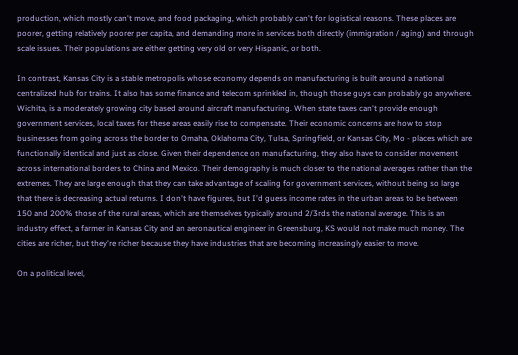production, which mostly can't move, and food packaging, which probably can't for logistical reasons. These places are poorer, getting relatively poorer per capita, and demanding more in services both directly (immigration / aging) and through scale issues. Their populations are either getting very old or very Hispanic, or both.

In contrast, Kansas City is a stable metropolis whose economy depends on manufacturing is built around a national centralized hub for trains. It also has some finance and telecom sprinkled in, though those guys can probably go anywhere. Wichita, is a moderately growing city based around aircraft manufacturing. When state taxes can't provide enough government services, local taxes for these areas easily rise to compensate. Their economic concerns are how to stop businesses from going across the border to Omaha, Oklahoma City, Tulsa, Springfield, or Kansas City, Mo - places which are functionally identical and just as close. Given their dependence on manufacturing, they also have to consider movement across international borders to China and Mexico. Their demography is much closer to the national averages rather than the extremes. They are large enough that they can take advantage of scaling for government services, without being so large that there is decreasing actual returns. I don't have figures, but I'd guess income rates in the urban areas to be between 150 and 200% those of the rural areas, which are themselves typically around 2/3rds the national average. This is an industry effect, a farmer in Kansas City and an aeronautical engineer in Greensburg, KS would not make much money. The cities are richer, but they're richer because they have industries that are becoming increasingly easier to move.

On a political level,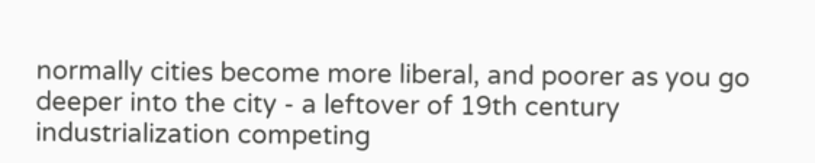normally cities become more liberal, and poorer as you go deeper into the city - a leftover of 19th century industrialization competing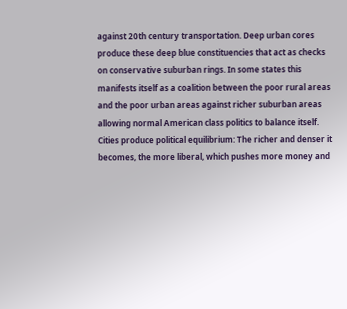against 20th century transportation. Deep urban cores produce these deep blue constituencies that act as checks on conservative suburban rings. In some states this manifests itself as a coalition between the poor rural areas and the poor urban areas against richer suburban areas allowing normal American class politics to balance itself. Cities produce political equilibrium: The richer and denser it becomes, the more liberal, which pushes more money and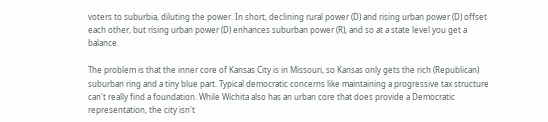voters to suburbia, diluting the power. In short, declining rural power (D) and rising urban power (D) offset each other, but rising urban power (D) enhances suburban power (R), and so at a state level you get a balance.

The problem is that the inner core of Kansas City is in Missouri, so Kansas only gets the rich (Republican) suburban ring and a tiny blue part. Typical democratic concerns like maintaining a progressive tax structure can't really find a foundation. While Wichita also has an urban core that does provide a Democratic representation, the city isn't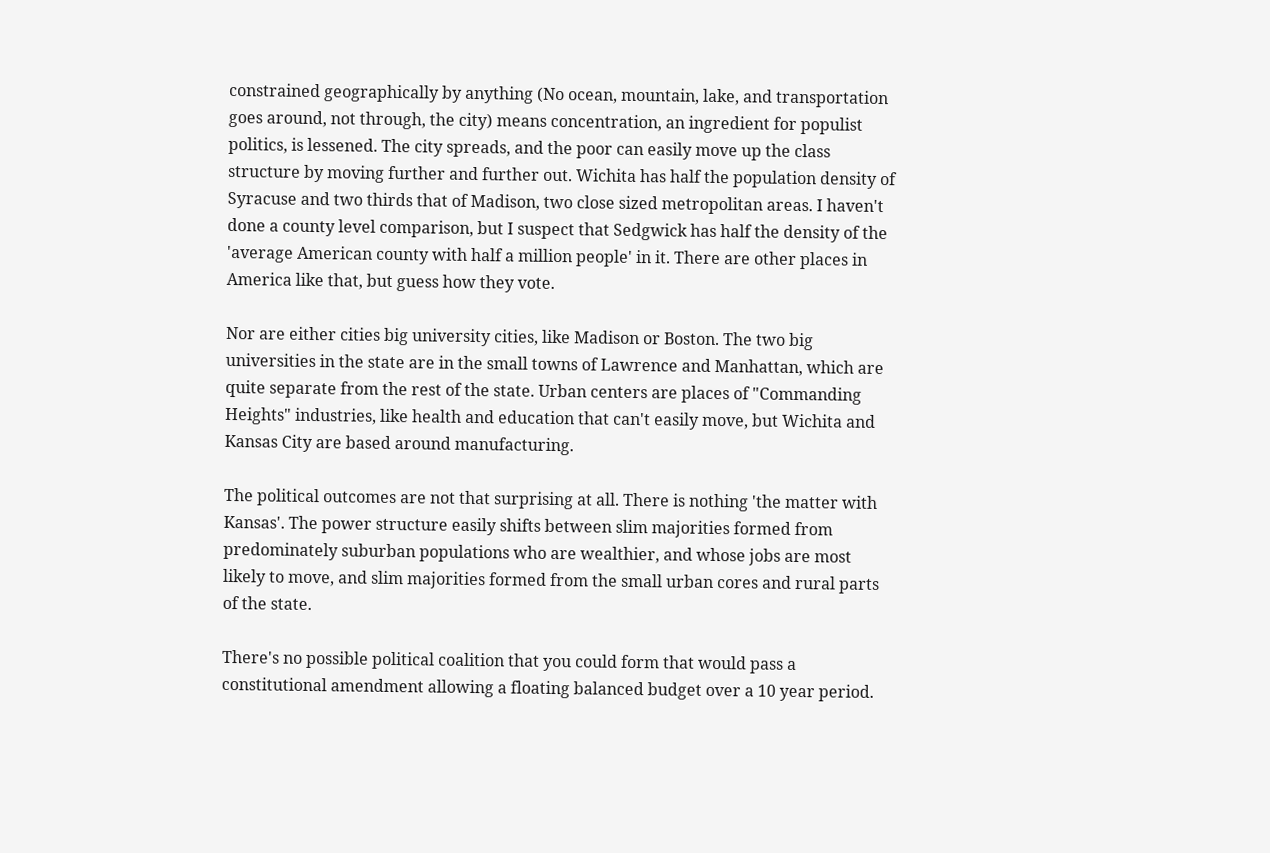constrained geographically by anything (No ocean, mountain, lake, and transportation goes around, not through, the city) means concentration, an ingredient for populist politics, is lessened. The city spreads, and the poor can easily move up the class structure by moving further and further out. Wichita has half the population density of Syracuse and two thirds that of Madison, two close sized metropolitan areas. I haven't done a county level comparison, but I suspect that Sedgwick has half the density of the 'average American county with half a million people' in it. There are other places in America like that, but guess how they vote.

Nor are either cities big university cities, like Madison or Boston. The two big universities in the state are in the small towns of Lawrence and Manhattan, which are quite separate from the rest of the state. Urban centers are places of "Commanding Heights" industries, like health and education that can't easily move, but Wichita and Kansas City are based around manufacturing.

The political outcomes are not that surprising at all. There is nothing 'the matter with Kansas'. The power structure easily shifts between slim majorities formed from predominately suburban populations who are wealthier, and whose jobs are most likely to move, and slim majorities formed from the small urban cores and rural parts of the state.

There's no possible political coalition that you could form that would pass a constitutional amendment allowing a floating balanced budget over a 10 year period.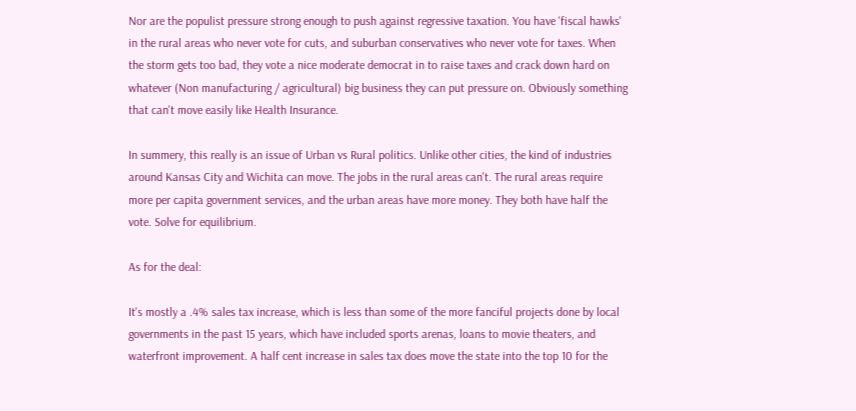Nor are the populist pressure strong enough to push against regressive taxation. You have 'fiscal hawks' in the rural areas who never vote for cuts, and suburban conservatives who never vote for taxes. When the storm gets too bad, they vote a nice moderate democrat in to raise taxes and crack down hard on whatever (Non manufacturing / agricultural) big business they can put pressure on. Obviously something that can't move easily like Health Insurance.

In summery, this really is an issue of Urban vs Rural politics. Unlike other cities, the kind of industries around Kansas City and Wichita can move. The jobs in the rural areas can't. The rural areas require more per capita government services, and the urban areas have more money. They both have half the vote. Solve for equilibrium.

As for the deal:

It's mostly a .4% sales tax increase, which is less than some of the more fanciful projects done by local governments in the past 15 years, which have included sports arenas, loans to movie theaters, and waterfront improvement. A half cent increase in sales tax does move the state into the top 10 for the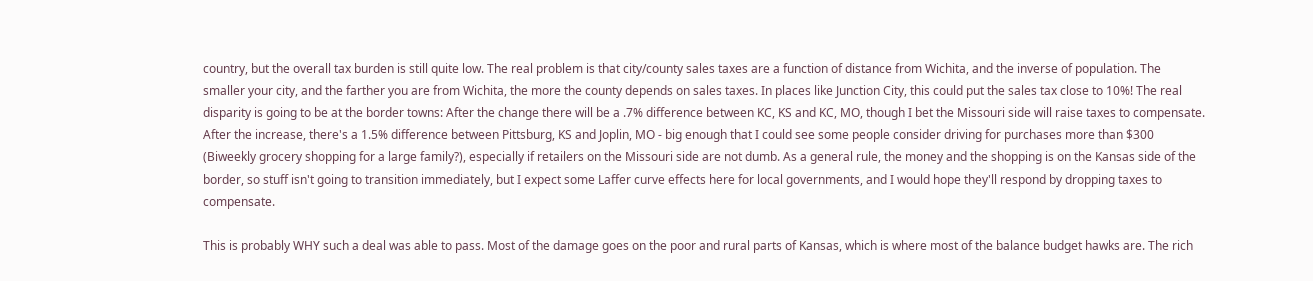country, but the overall tax burden is still quite low. The real problem is that city/county sales taxes are a function of distance from Wichita, and the inverse of population. The smaller your city, and the farther you are from Wichita, the more the county depends on sales taxes. In places like Junction City, this could put the sales tax close to 10%! The real disparity is going to be at the border towns: After the change there will be a .7% difference between KC, KS and KC, MO, though I bet the Missouri side will raise taxes to compensate. After the increase, there's a 1.5% difference between Pittsburg, KS and Joplin, MO - big enough that I could see some people consider driving for purchases more than $300 (Biweekly grocery shopping for a large family?), especially if retailers on the Missouri side are not dumb. As a general rule, the money and the shopping is on the Kansas side of the border, so stuff isn't going to transition immediately, but I expect some Laffer curve effects here for local governments, and I would hope they'll respond by dropping taxes to compensate.

This is probably WHY such a deal was able to pass. Most of the damage goes on the poor and rural parts of Kansas, which is where most of the balance budget hawks are. The rich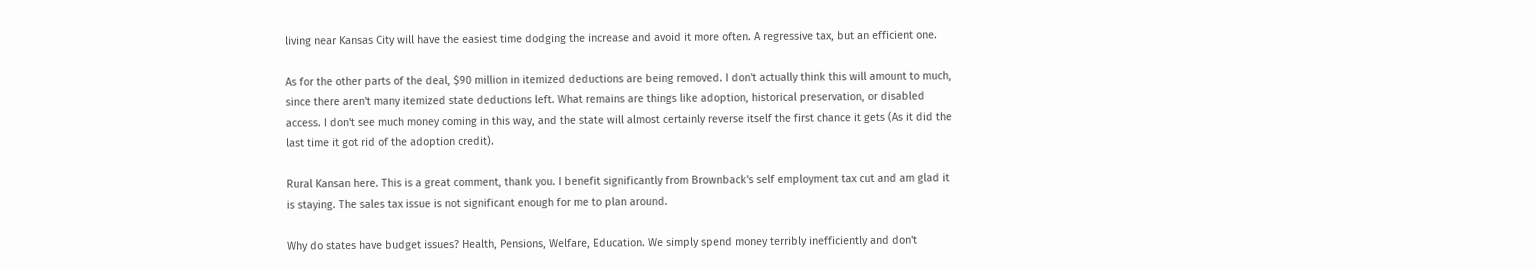living near Kansas City will have the easiest time dodging the increase and avoid it more often. A regressive tax, but an efficient one.

As for the other parts of the deal, $90 million in itemized deductions are being removed. I don't actually think this will amount to much, since there aren't many itemized state deductions left. What remains are things like adoption, historical preservation, or disabled access. I don't see much money coming in this way, and the state will almost certainly reverse itself the first chance it gets (As it did the last time it got rid of the adoption credit).

Rural Kansan here. This is a great comment, thank you. I benefit significantly from Brownback's self employment tax cut and am glad it is staying. The sales tax issue is not significant enough for me to plan around.

Why do states have budget issues? Health, Pensions, Welfare, Education. We simply spend money terribly inefficiently and don't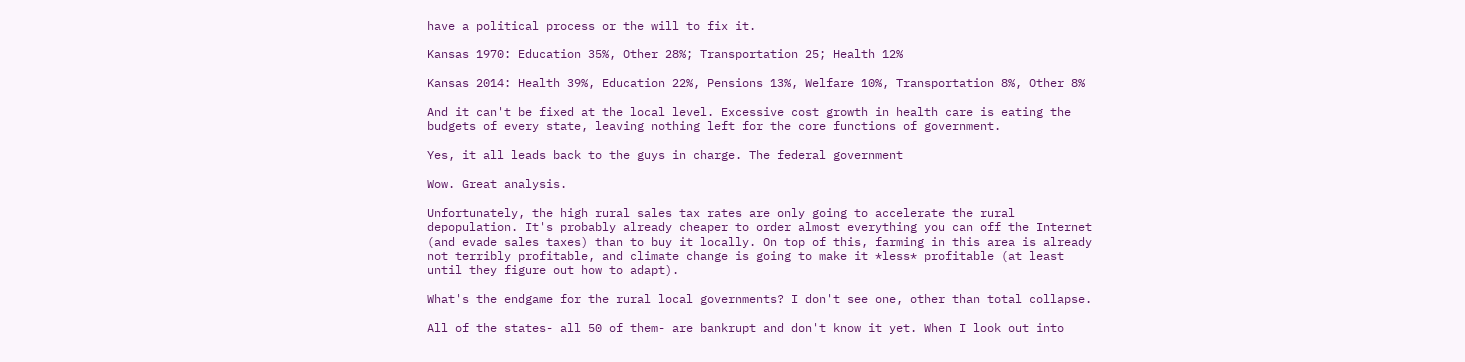have a political process or the will to fix it.

Kansas 1970: Education 35%, Other 28%; Transportation 25; Health 12%

Kansas 2014: Health 39%, Education 22%, Pensions 13%, Welfare 10%, Transportation 8%, Other 8%

And it can't be fixed at the local level. Excessive cost growth in health care is eating the budgets of every state, leaving nothing left for the core functions of government.

Yes, it all leads back to the guys in charge. The federal government

Wow. Great analysis.

Unfortunately, the high rural sales tax rates are only going to accelerate the rural depopulation. It's probably already cheaper to order almost everything you can off the Internet (and evade sales taxes) than to buy it locally. On top of this, farming in this area is already not terribly profitable, and climate change is going to make it *less* profitable (at least until they figure out how to adapt).

What's the endgame for the rural local governments? I don't see one, other than total collapse.

All of the states- all 50 of them- are bankrupt and don't know it yet. When I look out into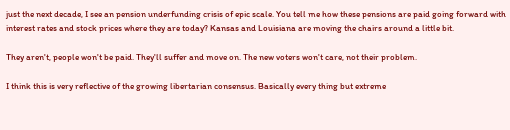just the next decade, I see an pension underfunding crisis of epic scale. You tell me how these pensions are paid going forward with interest rates and stock prices where they are today? Kansas and Louisiana are moving the chairs around a little bit.

They aren't, people won't be paid. They'll suffer and move on. The new voters won't care, not their problem.

I think this is very reflective of the growing libertarian consensus. Basically every thing but extreme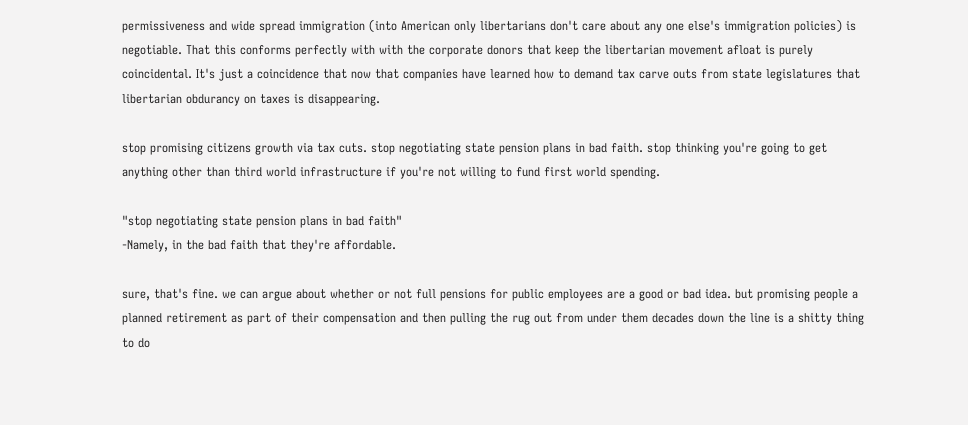permissiveness and wide spread immigration (into American only libertarians don't care about any one else's immigration policies) is negotiable. That this conforms perfectly with with the corporate donors that keep the libertarian movement afloat is purely coincidental. It's just a coincidence that now that companies have learned how to demand tax carve outs from state legislatures that libertarian obdurancy on taxes is disappearing.

stop promising citizens growth via tax cuts. stop negotiating state pension plans in bad faith. stop thinking you're going to get anything other than third world infrastructure if you're not willing to fund first world spending.

"stop negotiating state pension plans in bad faith"
-Namely, in the bad faith that they're affordable.

sure, that's fine. we can argue about whether or not full pensions for public employees are a good or bad idea. but promising people a planned retirement as part of their compensation and then pulling the rug out from under them decades down the line is a shitty thing to do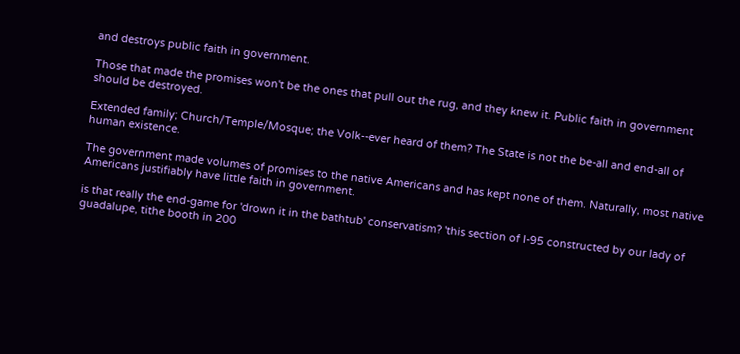and destroys public faith in government.

Those that made the promises won't be the ones that pull out the rug, and they knew it. Public faith in government should be destroyed.

Extended family; Church/Temple/Mosque; the Volk--ever heard of them? The State is not the be-all and end-all of human existence.

The government made volumes of promises to the native Americans and has kept none of them. Naturally, most native Americans justifiably have little faith in government.

is that really the end-game for 'drown it in the bathtub' conservatism? 'this section of I-95 constructed by our lady of guadalupe, tithe booth in 200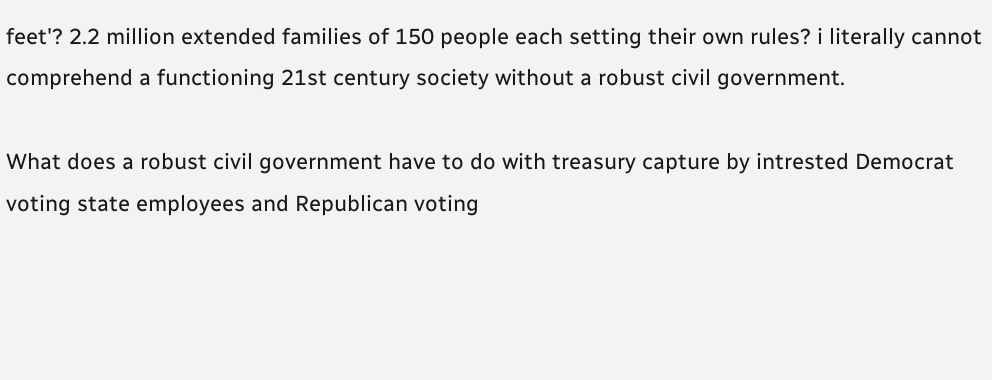feet'? 2.2 million extended families of 150 people each setting their own rules? i literally cannot comprehend a functioning 21st century society without a robust civil government.

What does a robust civil government have to do with treasury capture by intrested Democrat voting state employees and Republican voting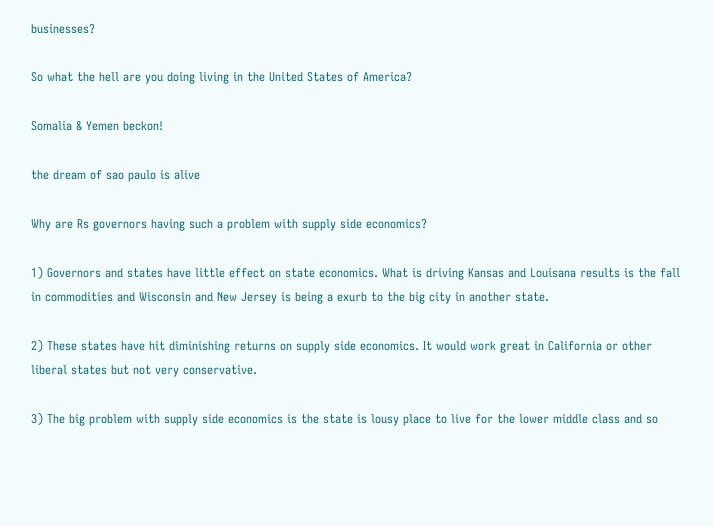businesses?

So what the hell are you doing living in the United States of America?

Somalia & Yemen beckon!

the dream of sao paulo is alive

Why are Rs governors having such a problem with supply side economics?

1) Governors and states have little effect on state economics. What is driving Kansas and Louisana results is the fall in commodities and Wisconsin and New Jersey is being a exurb to the big city in another state.

2) These states have hit diminishing returns on supply side economics. It would work great in California or other liberal states but not very conservative.

3) The big problem with supply side economics is the state is lousy place to live for the lower middle class and so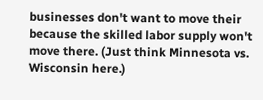businesses don't want to move their because the skilled labor supply won't move there. (Just think Minnesota vs. Wisconsin here.)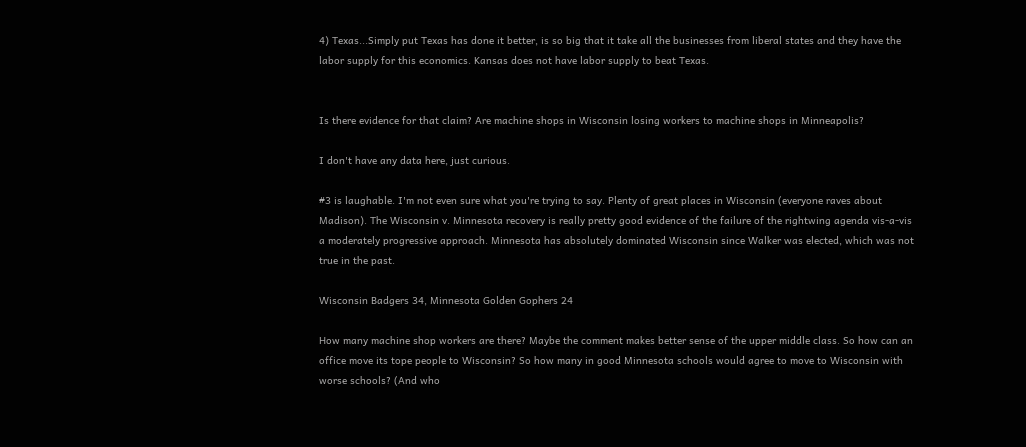4) Texas...Simply put Texas has done it better, is so big that it take all the businesses from liberal states and they have the labor supply for this economics. Kansas does not have labor supply to beat Texas.


Is there evidence for that claim? Are machine shops in Wisconsin losing workers to machine shops in Minneapolis?

I don't have any data here, just curious.

#3 is laughable. I'm not even sure what you're trying to say. Plenty of great places in Wisconsin (everyone raves about Madison). The Wisconsin v. Minnesota recovery is really pretty good evidence of the failure of the rightwing agenda vis-a-vis a moderately progressive approach. Minnesota has absolutely dominated Wisconsin since Walker was elected, which was not true in the past.

Wisconsin Badgers 34, Minnesota Golden Gophers 24

How many machine shop workers are there? Maybe the comment makes better sense of the upper middle class. So how can an office move its tope people to Wisconsin? So how many in good Minnesota schools would agree to move to Wisconsin with worse schools? (And who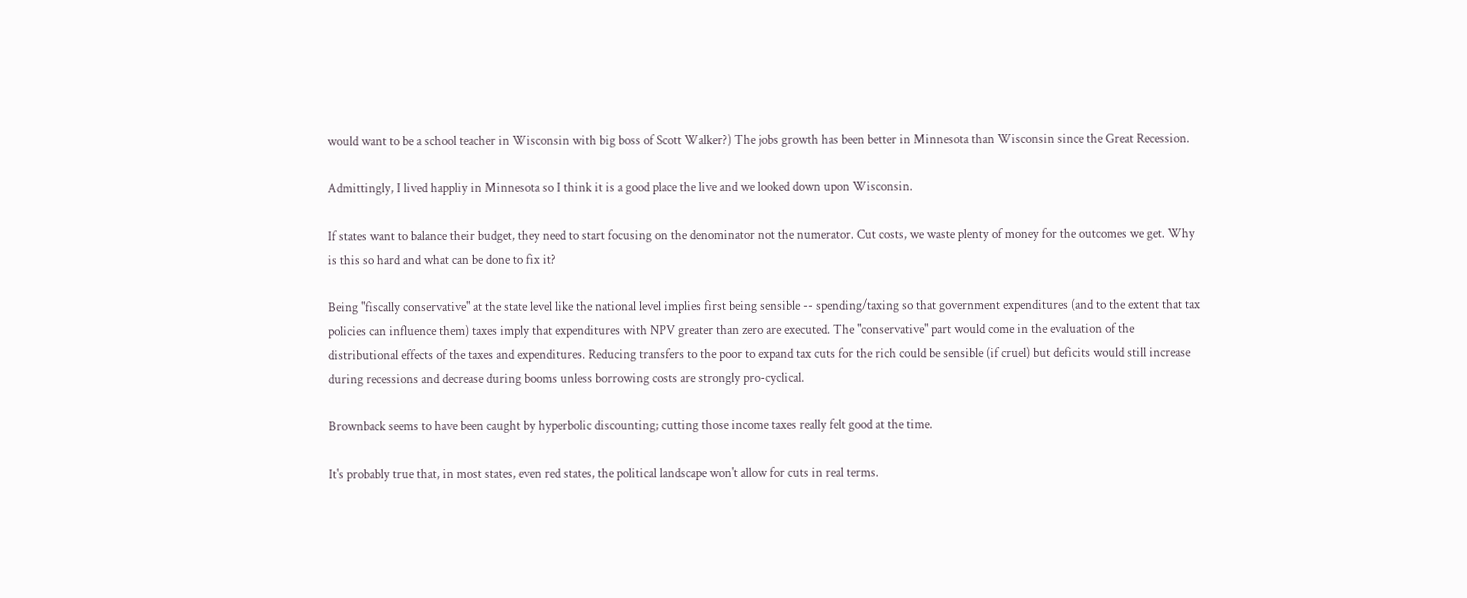would want to be a school teacher in Wisconsin with big boss of Scott Walker?) The jobs growth has been better in Minnesota than Wisconsin since the Great Recession.

Admittingly, I lived happliy in Minnesota so I think it is a good place the live and we looked down upon Wisconsin.

If states want to balance their budget, they need to start focusing on the denominator not the numerator. Cut costs, we waste plenty of money for the outcomes we get. Why is this so hard and what can be done to fix it?

Being "fiscally conservative" at the state level like the national level implies first being sensible -- spending/taxing so that government expenditures (and to the extent that tax policies can influence them) taxes imply that expenditures with NPV greater than zero are executed. The "conservative" part would come in the evaluation of the distributional effects of the taxes and expenditures. Reducing transfers to the poor to expand tax cuts for the rich could be sensible (if cruel) but deficits would still increase during recessions and decrease during booms unless borrowing costs are strongly pro-cyclical.

Brownback seems to have been caught by hyperbolic discounting; cutting those income taxes really felt good at the time.

It's probably true that, in most states, even red states, the political landscape won't allow for cuts in real terms.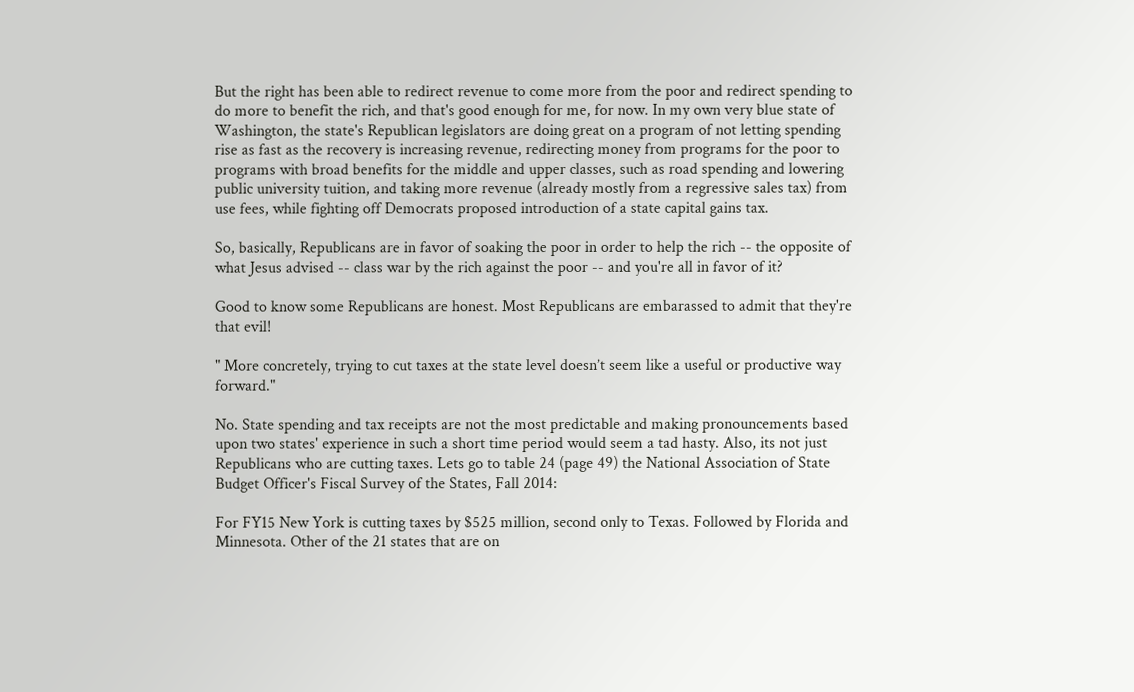But the right has been able to redirect revenue to come more from the poor and redirect spending to do more to benefit the rich, and that's good enough for me, for now. In my own very blue state of Washington, the state's Republican legislators are doing great on a program of not letting spending rise as fast as the recovery is increasing revenue, redirecting money from programs for the poor to programs with broad benefits for the middle and upper classes, such as road spending and lowering public university tuition, and taking more revenue (already mostly from a regressive sales tax) from use fees, while fighting off Democrats proposed introduction of a state capital gains tax.

So, basically, Republicans are in favor of soaking the poor in order to help the rich -- the opposite of what Jesus advised -- class war by the rich against the poor -- and you're all in favor of it?

Good to know some Republicans are honest. Most Republicans are embarassed to admit that they're that evil!

" More concretely, trying to cut taxes at the state level doesn’t seem like a useful or productive way forward."

No. State spending and tax receipts are not the most predictable and making pronouncements based upon two states' experience in such a short time period would seem a tad hasty. Also, its not just Republicans who are cutting taxes. Lets go to table 24 (page 49) the National Association of State Budget Officer's Fiscal Survey of the States, Fall 2014:

For FY15 New York is cutting taxes by $525 million, second only to Texas. Followed by Florida and Minnesota. Other of the 21 states that are on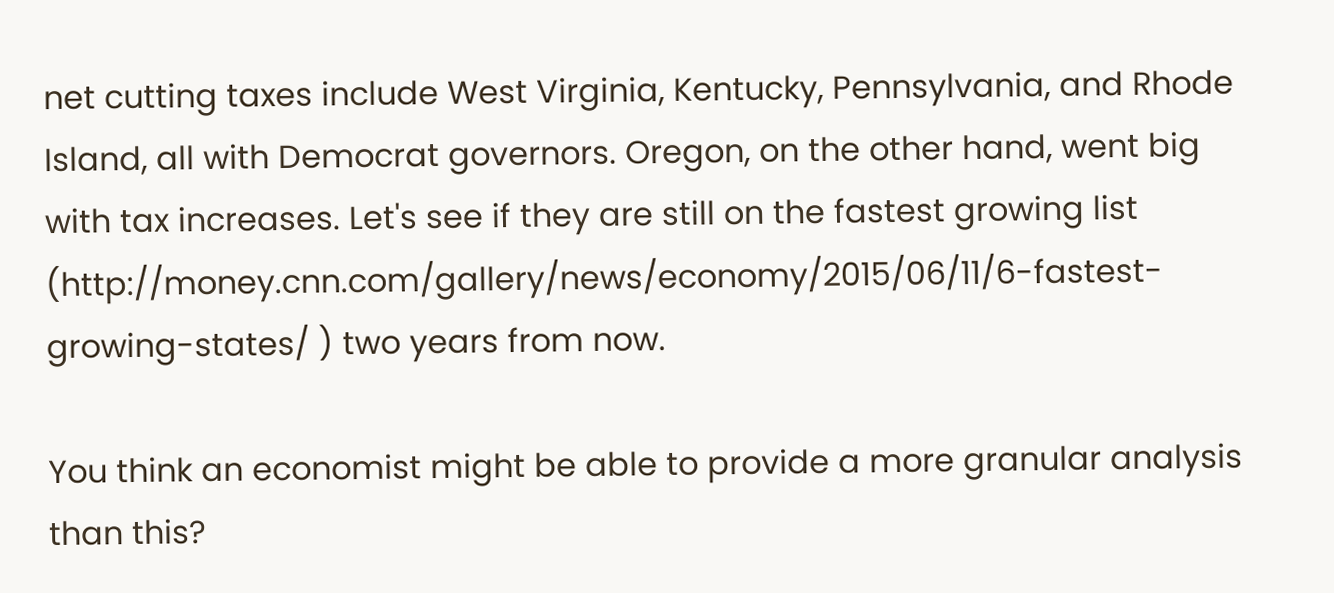net cutting taxes include West Virginia, Kentucky, Pennsylvania, and Rhode Island, all with Democrat governors. Oregon, on the other hand, went big with tax increases. Let's see if they are still on the fastest growing list (http://money.cnn.com/gallery/news/economy/2015/06/11/6-fastest-growing-states/ ) two years from now.

You think an economist might be able to provide a more granular analysis than this?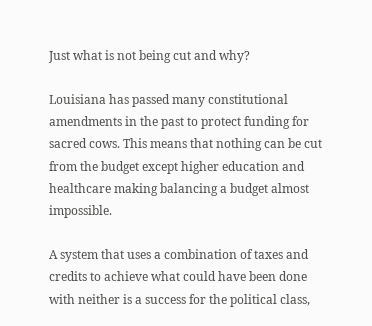Just what is not being cut and why?

Louisiana has passed many constitutional amendments in the past to protect funding for sacred cows. This means that nothing can be cut from the budget except higher education and healthcare making balancing a budget almost impossible.

A system that uses a combination of taxes and credits to achieve what could have been done with neither is a success for the political class,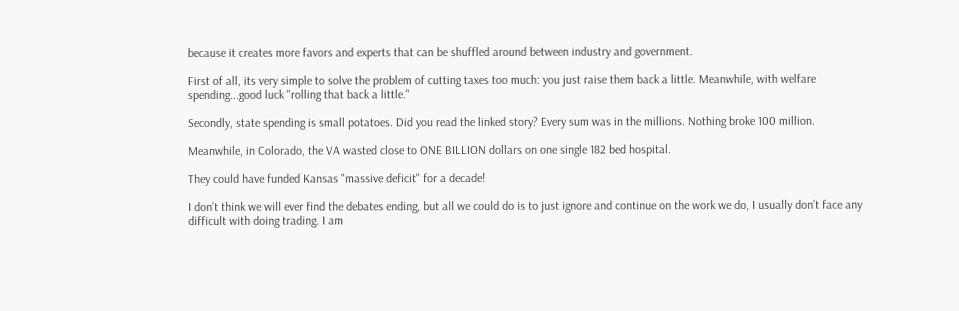because it creates more favors and experts that can be shuffled around between industry and government.

First of all, its very simple to solve the problem of cutting taxes too much: you just raise them back a little. Meanwhile, with welfare spending...good luck "rolling that back a little."

Secondly, state spending is small potatoes. Did you read the linked story? Every sum was in the millions. Nothing broke 100 million.

Meanwhile, in Colorado, the VA wasted close to ONE BILLION dollars on one single 182 bed hospital.

They could have funded Kansas "massive deficit" for a decade!

I don’t think we will ever find the debates ending, but all we could do is to just ignore and continue on the work we do, I usually don’t face any difficult with doing trading. I am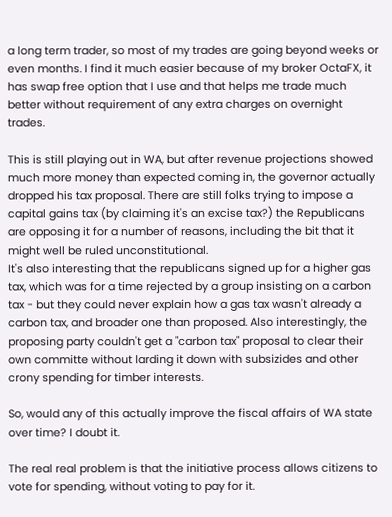a long term trader, so most of my trades are going beyond weeks or even months. I find it much easier because of my broker OctaFX, it has swap free option that I use and that helps me trade much better without requirement of any extra charges on overnight trades.

This is still playing out in WA, but after revenue projections showed much more money than expected coming in, the governor actually dropped his tax proposal. There are still folks trying to impose a capital gains tax (by claiming it's an excise tax?) the Republicans are opposing it for a number of reasons, including the bit that it might well be ruled unconstitutional.
It's also interesting that the republicans signed up for a higher gas tax, which was for a time rejected by a group insisting on a carbon tax - but they could never explain how a gas tax wasn't already a carbon tax, and broader one than proposed. Also interestingly, the proposing party couldn't get a "carbon tax" proposal to clear their own committe without larding it down with subsizides and other crony spending for timber interests.

So, would any of this actually improve the fiscal affairs of WA state over time? I doubt it.

The real real problem is that the initiative process allows citizens to vote for spending, without voting to pay for it.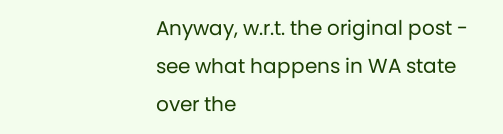Anyway, w.r.t. the original post - see what happens in WA state over the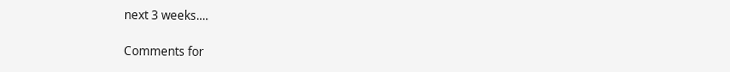next 3 weeks....

Comments for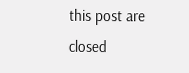this post are closed